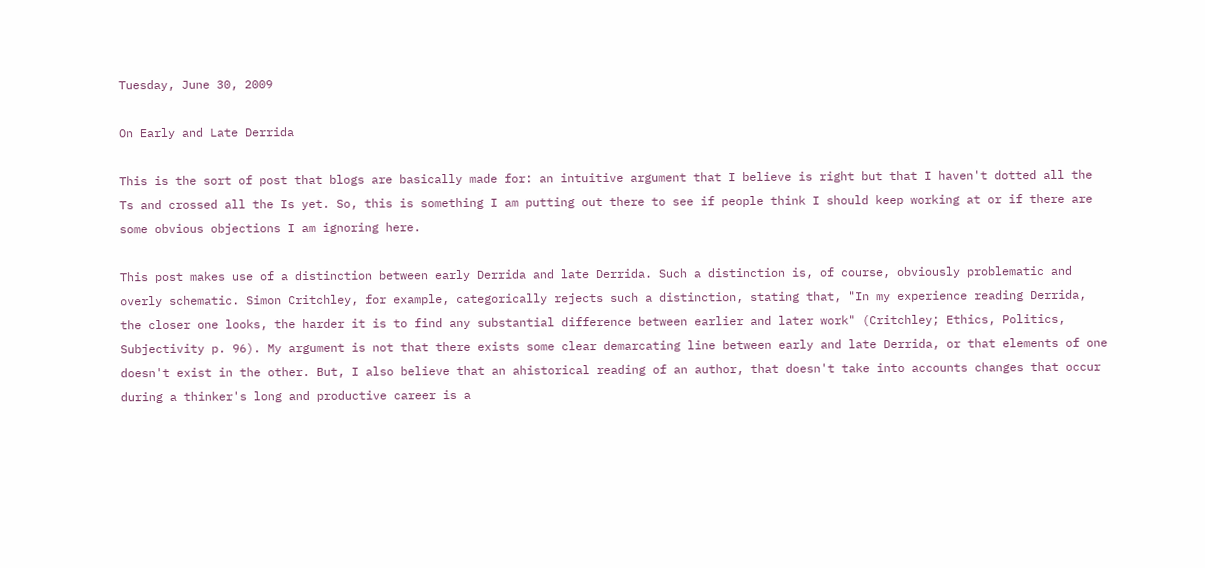Tuesday, June 30, 2009

On Early and Late Derrida

This is the sort of post that blogs are basically made for: an intuitive argument that I believe is right but that I haven't dotted all the Ts and crossed all the Is yet. So, this is something I am putting out there to see if people think I should keep working at or if there are some obvious objections I am ignoring here.

This post makes use of a distinction between early Derrida and late Derrida. Such a distinction is, of course, obviously problematic and overly schematic. Simon Critchley, for example, categorically rejects such a distinction, stating that, "In my experience reading Derrida, the closer one looks, the harder it is to find any substantial difference between earlier and later work" (Critchley; Ethics, Politics, Subjectivity p. 96). My argument is not that there exists some clear demarcating line between early and late Derrida, or that elements of one doesn't exist in the other. But, I also believe that an ahistorical reading of an author, that doesn't take into accounts changes that occur during a thinker's long and productive career is a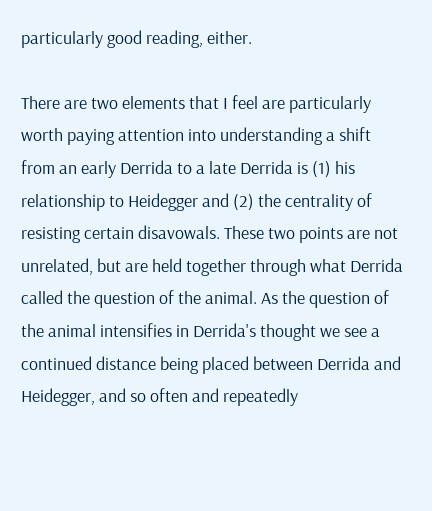particularly good reading, either.

There are two elements that I feel are particularly worth paying attention into understanding a shift from an early Derrida to a late Derrida is (1) his relationship to Heidegger and (2) the centrality of resisting certain disavowals. These two points are not unrelated, but are held together through what Derrida called the question of the animal. As the question of the animal intensifies in Derrida's thought we see a continued distance being placed between Derrida and Heidegger, and so often and repeatedly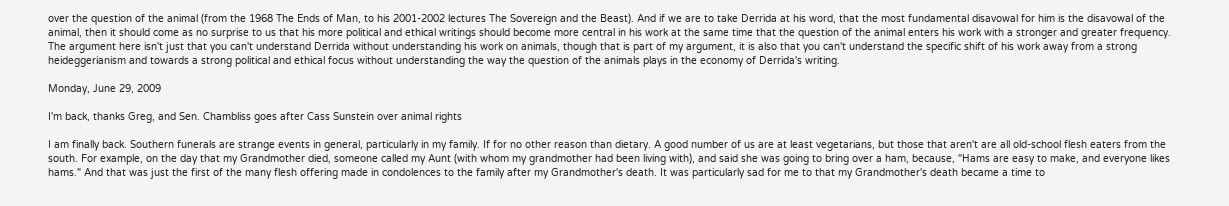over the question of the animal (from the 1968 The Ends of Man, to his 2001-2002 lectures The Sovereign and the Beast). And if we are to take Derrida at his word, that the most fundamental disavowal for him is the disavowal of the animal, then it should come as no surprise to us that his more political and ethical writings should become more central in his work at the same time that the question of the animal enters his work with a stronger and greater frequency. The argument here isn't just that you can't understand Derrida without understanding his work on animals, though that is part of my argument, it is also that you can't understand the specific shift of his work away from a strong heideggerianism and towards a strong political and ethical focus without understanding the way the question of the animals plays in the economy of Derrida's writing.

Monday, June 29, 2009

I'm back, thanks Greg, and Sen. Chambliss goes after Cass Sunstein over animal rights

I am finally back. Southern funerals are strange events in general, particularly in my family. If for no other reason than dietary. A good number of us are at least vegetarians, but those that aren't are all old-school flesh eaters from the south. For example, on the day that my Grandmother died, someone called my Aunt (with whom my grandmother had been living with), and said she was going to bring over a ham, because, "Hams are easy to make, and everyone likes hams." And that was just the first of the many flesh offering made in condolences to the family after my Grandmother's death. It was particularly sad for me to that my Grandmother's death became a time to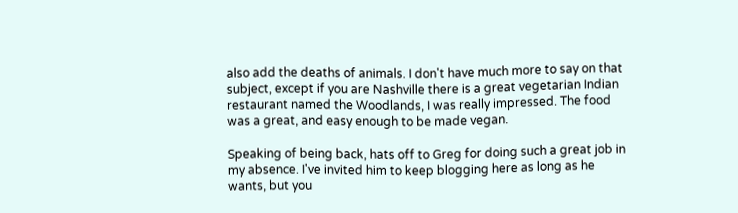also add the deaths of animals. I don't have much more to say on that subject, except if you are Nashville there is a great vegetarian Indian restaurant named the Woodlands, I was really impressed. The food was a great, and easy enough to be made vegan.

Speaking of being back, hats off to Greg for doing such a great job in my absence. I've invited him to keep blogging here as long as he wants, but you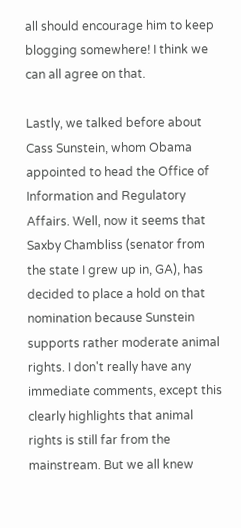all should encourage him to keep blogging somewhere! I think we can all agree on that.

Lastly, we talked before about Cass Sunstein, whom Obama appointed to head the Office of Information and Regulatory Affairs. Well, now it seems that Saxby Chambliss (senator from the state I grew up in, GA), has decided to place a hold on that nomination because Sunstein supports rather moderate animal rights. I don't really have any immediate comments, except this clearly highlights that animal rights is still far from the mainstream. But we all knew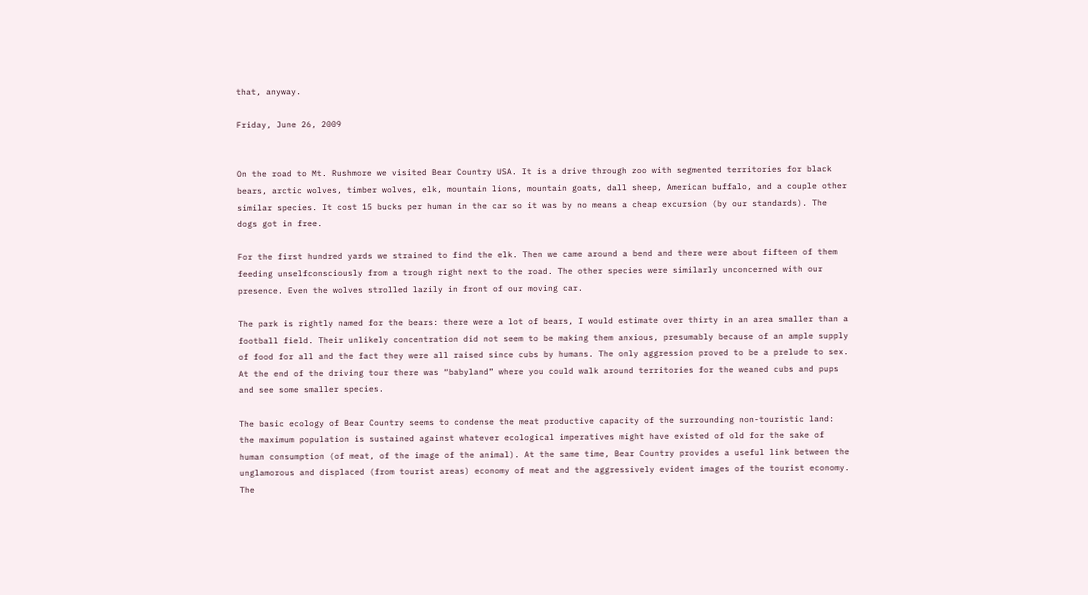that, anyway.

Friday, June 26, 2009


On the road to Mt. Rushmore we visited Bear Country USA. It is a drive through zoo with segmented territories for black bears, arctic wolves, timber wolves, elk, mountain lions, mountain goats, dall sheep, American buffalo, and a couple other similar species. It cost 15 bucks per human in the car so it was by no means a cheap excursion (by our standards). The dogs got in free.

For the first hundred yards we strained to find the elk. Then we came around a bend and there were about fifteen of them feeding unselfconsciously from a trough right next to the road. The other species were similarly unconcerned with our presence. Even the wolves strolled lazily in front of our moving car.

The park is rightly named for the bears: there were a lot of bears, I would estimate over thirty in an area smaller than a football field. Their unlikely concentration did not seem to be making them anxious, presumably because of an ample supply of food for all and the fact they were all raised since cubs by humans. The only aggression proved to be a prelude to sex. At the end of the driving tour there was “babyland” where you could walk around territories for the weaned cubs and pups and see some smaller species.

The basic ecology of Bear Country seems to condense the meat productive capacity of the surrounding non-touristic land: the maximum population is sustained against whatever ecological imperatives might have existed of old for the sake of human consumption (of meat, of the image of the animal). At the same time, Bear Country provides a useful link between the unglamorous and displaced (from tourist areas) economy of meat and the aggressively evident images of the tourist economy. The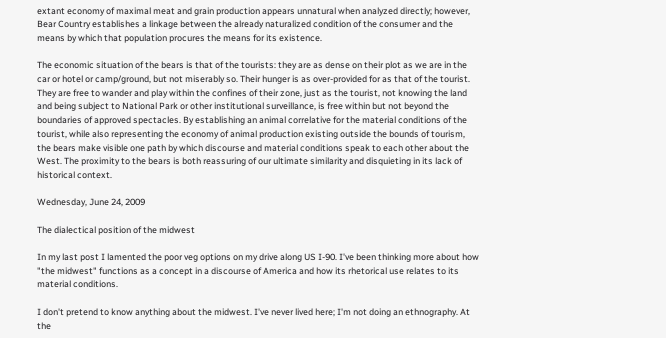extant economy of maximal meat and grain production appears unnatural when analyzed directly; however, Bear Country establishes a linkage between the already naturalized condition of the consumer and the means by which that population procures the means for its existence.

The economic situation of the bears is that of the tourists: they are as dense on their plot as we are in the car or hotel or camp/ground, but not miserably so. Their hunger is as over-provided for as that of the tourist. They are free to wander and play within the confines of their zone, just as the tourist, not knowing the land and being subject to National Park or other institutional surveillance, is free within but not beyond the boundaries of approved spectacles. By establishing an animal correlative for the material conditions of the tourist, while also representing the economy of animal production existing outside the bounds of tourism, the bears make visible one path by which discourse and material conditions speak to each other about the West. The proximity to the bears is both reassuring of our ultimate similarity and disquieting in its lack of historical context.

Wednesday, June 24, 2009

The dialectical position of the midwest

In my last post I lamented the poor veg options on my drive along US I-90. I've been thinking more about how "the midwest" functions as a concept in a discourse of America and how its rhetorical use relates to its material conditions.

I don't pretend to know anything about the midwest. I've never lived here; I'm not doing an ethnography. At the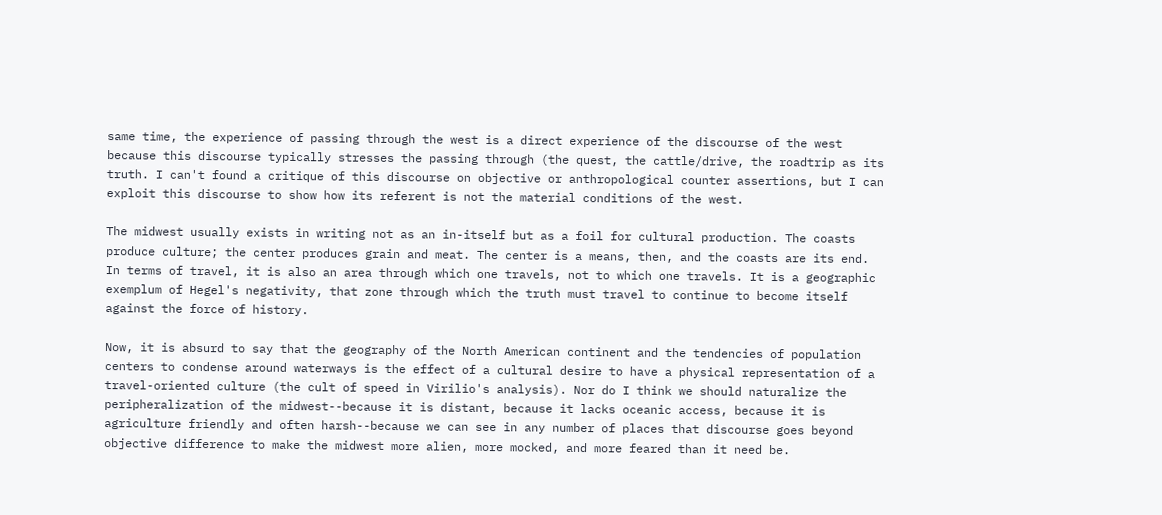same time, the experience of passing through the west is a direct experience of the discourse of the west because this discourse typically stresses the passing through (the quest, the cattle/drive, the roadtrip as its truth. I can't found a critique of this discourse on objective or anthropological counter assertions, but I can exploit this discourse to show how its referent is not the material conditions of the west.

The midwest usually exists in writing not as an in-itself but as a foil for cultural production. The coasts produce culture; the center produces grain and meat. The center is a means, then, and the coasts are its end. In terms of travel, it is also an area through which one travels, not to which one travels. It is a geographic exemplum of Hegel's negativity, that zone through which the truth must travel to continue to become itself against the force of history.

Now, it is absurd to say that the geography of the North American continent and the tendencies of population centers to condense around waterways is the effect of a cultural desire to have a physical representation of a travel-oriented culture (the cult of speed in Virilio's analysis). Nor do I think we should naturalize the peripheralization of the midwest--because it is distant, because it lacks oceanic access, because it is agriculture friendly and often harsh--because we can see in any number of places that discourse goes beyond objective difference to make the midwest more alien, more mocked, and more feared than it need be.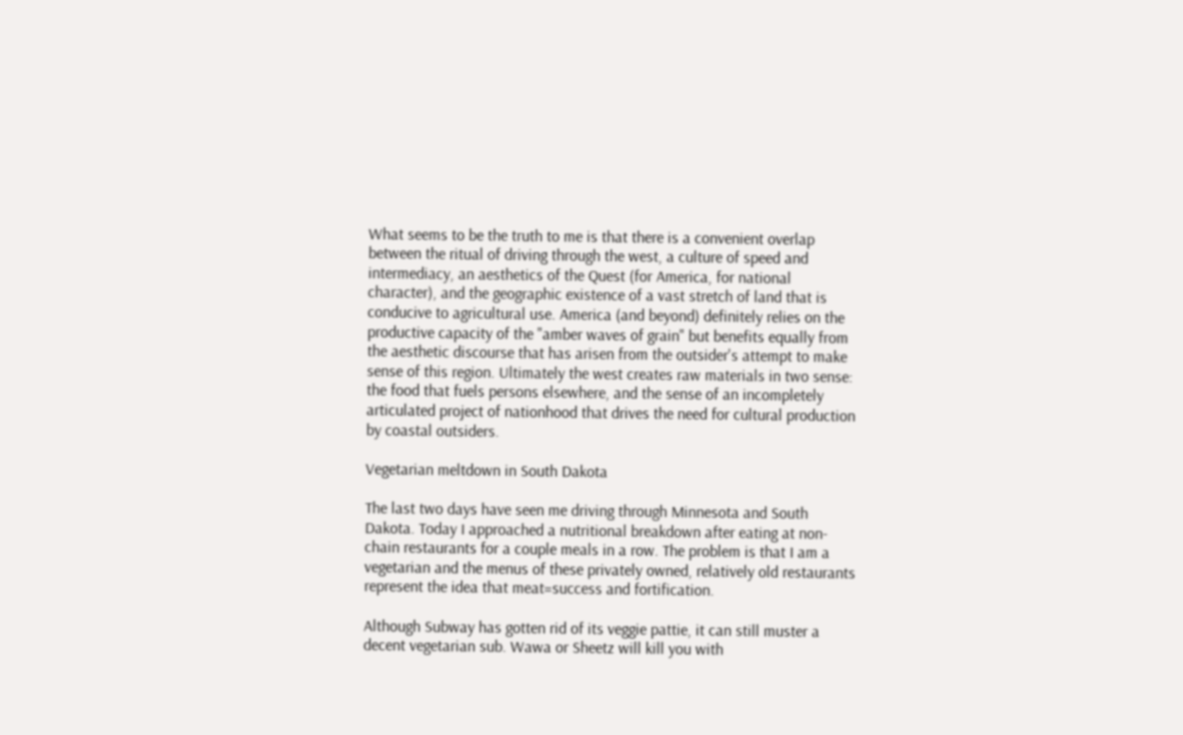What seems to be the truth to me is that there is a convenient overlap between the ritual of driving through the west, a culture of speed and intermediacy, an aesthetics of the Quest (for America, for national character), and the geographic existence of a vast stretch of land that is conducive to agricultural use. America (and beyond) definitely relies on the productive capacity of the "amber waves of grain" but benefits equally from the aesthetic discourse that has arisen from the outsider's attempt to make sense of this region. Ultimately the west creates raw materials in two sense: the food that fuels persons elsewhere, and the sense of an incompletely articulated project of nationhood that drives the need for cultural production by coastal outsiders.

Vegetarian meltdown in South Dakota

The last two days have seen me driving through Minnesota and South Dakota. Today I approached a nutritional breakdown after eating at non-chain restaurants for a couple meals in a row. The problem is that I am a vegetarian and the menus of these privately owned, relatively old restaurants represent the idea that meat=success and fortification.

Although Subway has gotten rid of its veggie pattie, it can still muster a decent vegetarian sub. Wawa or Sheetz will kill you with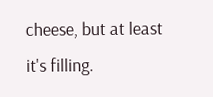cheese, but at least it's filling.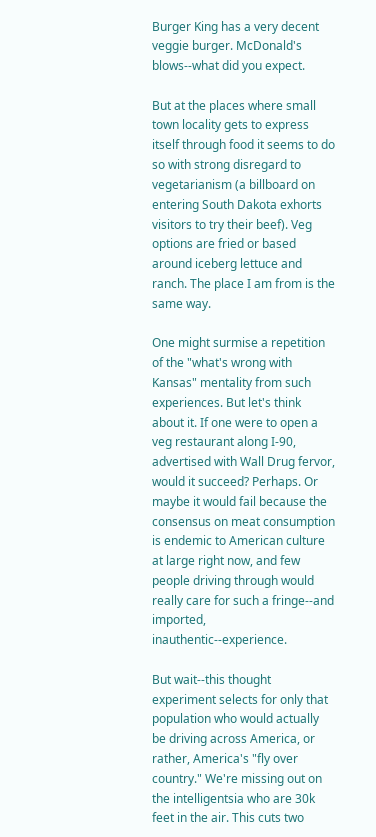Burger King has a very decent veggie burger. McDonald's blows--what did you expect.

But at the places where small town locality gets to express itself through food it seems to do so with strong disregard to vegetarianism (a billboard on entering South Dakota exhorts visitors to try their beef). Veg options are fried or based around iceberg lettuce and ranch. The place I am from is the same way.

One might surmise a repetition of the "what's wrong with Kansas" mentality from such experiences. But let's think about it. If one were to open a veg restaurant along I-90, advertised with Wall Drug fervor, would it succeed? Perhaps. Or maybe it would fail because the consensus on meat consumption is endemic to American culture at large right now, and few people driving through would really care for such a fringe--and imported, inauthentic--experience.

But wait--this thought experiment selects for only that population who would actually be driving across America, or rather, America's "fly over country." We're missing out on the intelligentsia who are 30k feet in the air. This cuts two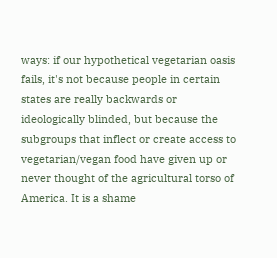ways: if our hypothetical vegetarian oasis fails, it's not because people in certain states are really backwards or ideologically blinded, but because the subgroups that inflect or create access to vegetarian/vegan food have given up or never thought of the agricultural torso of America. It is a shame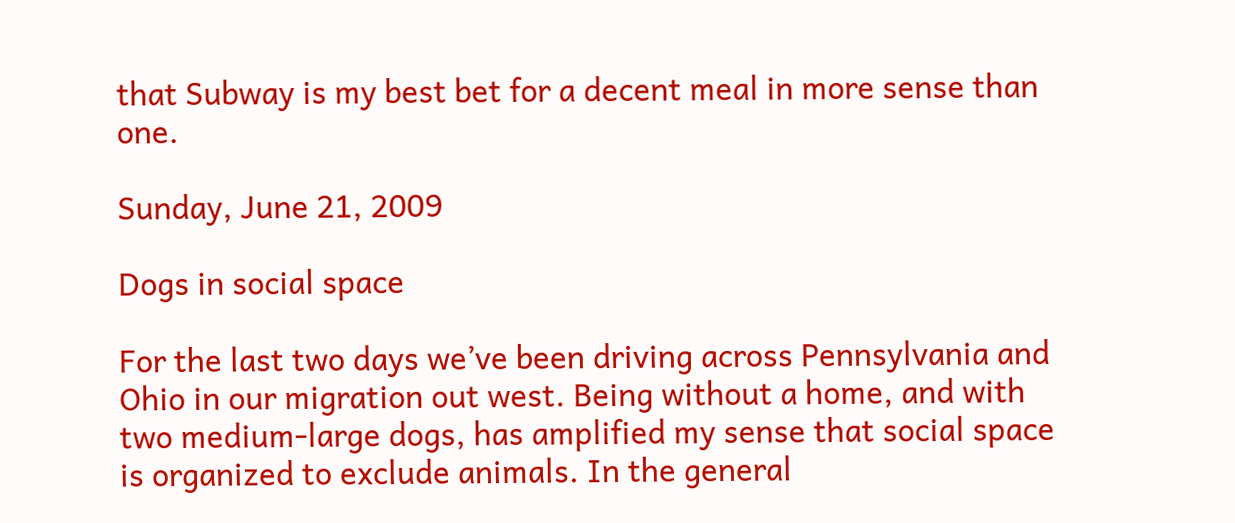that Subway is my best bet for a decent meal in more sense than one.

Sunday, June 21, 2009

Dogs in social space

For the last two days we’ve been driving across Pennsylvania and Ohio in our migration out west. Being without a home, and with two medium-large dogs, has amplified my sense that social space is organized to exclude animals. In the general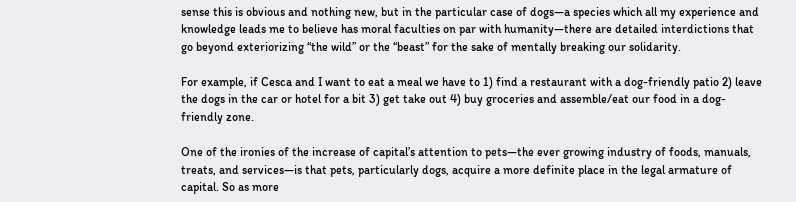sense this is obvious and nothing new, but in the particular case of dogs—a species which all my experience and knowledge leads me to believe has moral faculties on par with humanity—there are detailed interdictions that go beyond exteriorizing “the wild” or the “beast” for the sake of mentally breaking our solidarity.

For example, if Cesca and I want to eat a meal we have to 1) find a restaurant with a dog-friendly patio 2) leave the dogs in the car or hotel for a bit 3) get take out 4) buy groceries and assemble/eat our food in a dog-friendly zone.

One of the ironies of the increase of capital’s attention to pets—the ever growing industry of foods, manuals, treats, and services—is that pets, particularly dogs, acquire a more definite place in the legal armature of capital. So as more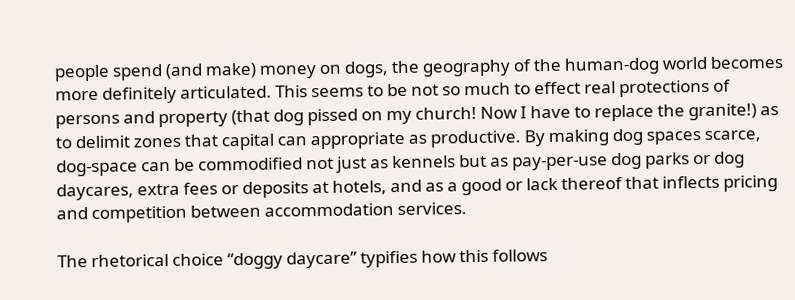people spend (and make) money on dogs, the geography of the human-dog world becomes more definitely articulated. This seems to be not so much to effect real protections of persons and property (that dog pissed on my church! Now I have to replace the granite!) as to delimit zones that capital can appropriate as productive. By making dog spaces scarce, dog-space can be commodified not just as kennels but as pay-per-use dog parks or dog daycares, extra fees or deposits at hotels, and as a good or lack thereof that inflects pricing and competition between accommodation services.

The rhetorical choice “doggy daycare” typifies how this follows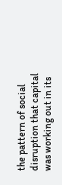the pattern of social disruption that capital was working out in its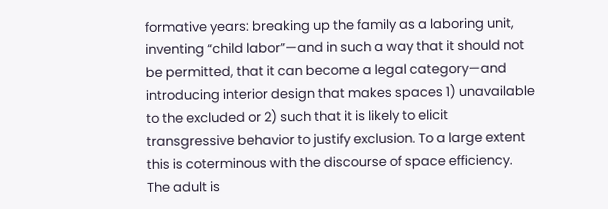formative years: breaking up the family as a laboring unit, inventing “child labor”—and in such a way that it should not be permitted, that it can become a legal category—and introducing interior design that makes spaces 1) unavailable to the excluded or 2) such that it is likely to elicit transgressive behavior to justify exclusion. To a large extent this is coterminous with the discourse of space efficiency. The adult is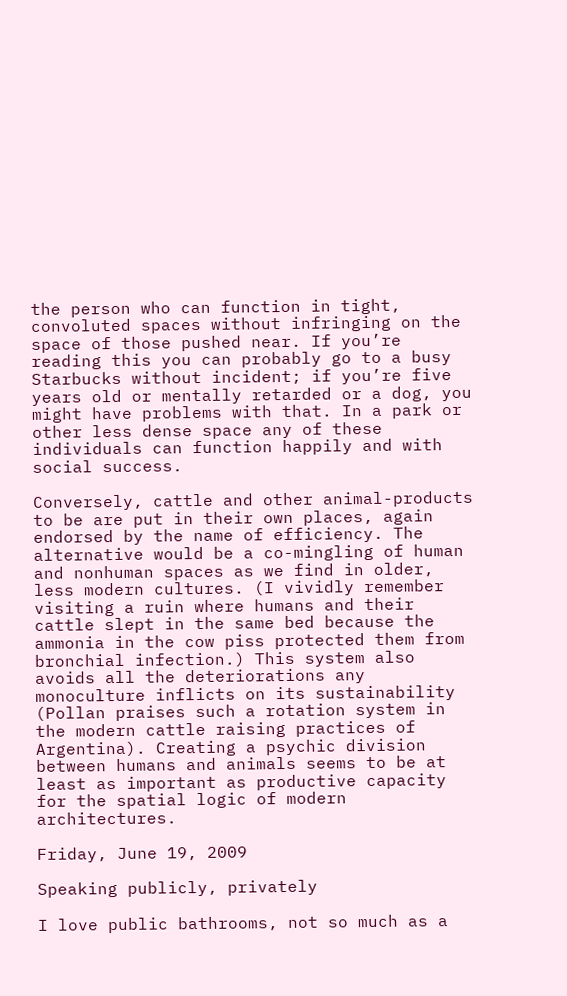the person who can function in tight, convoluted spaces without infringing on the space of those pushed near. If you’re reading this you can probably go to a busy Starbucks without incident; if you’re five years old or mentally retarded or a dog, you might have problems with that. In a park or other less dense space any of these individuals can function happily and with social success.

Conversely, cattle and other animal-products to be are put in their own places, again endorsed by the name of efficiency. The alternative would be a co-mingling of human and nonhuman spaces as we find in older, less modern cultures. (I vividly remember visiting a ruin where humans and their cattle slept in the same bed because the ammonia in the cow piss protected them from bronchial infection.) This system also avoids all the deteriorations any monoculture inflicts on its sustainability (Pollan praises such a rotation system in the modern cattle raising practices of Argentina). Creating a psychic division between humans and animals seems to be at least as important as productive capacity for the spatial logic of modern architectures.

Friday, June 19, 2009

Speaking publicly, privately

I love public bathrooms, not so much as a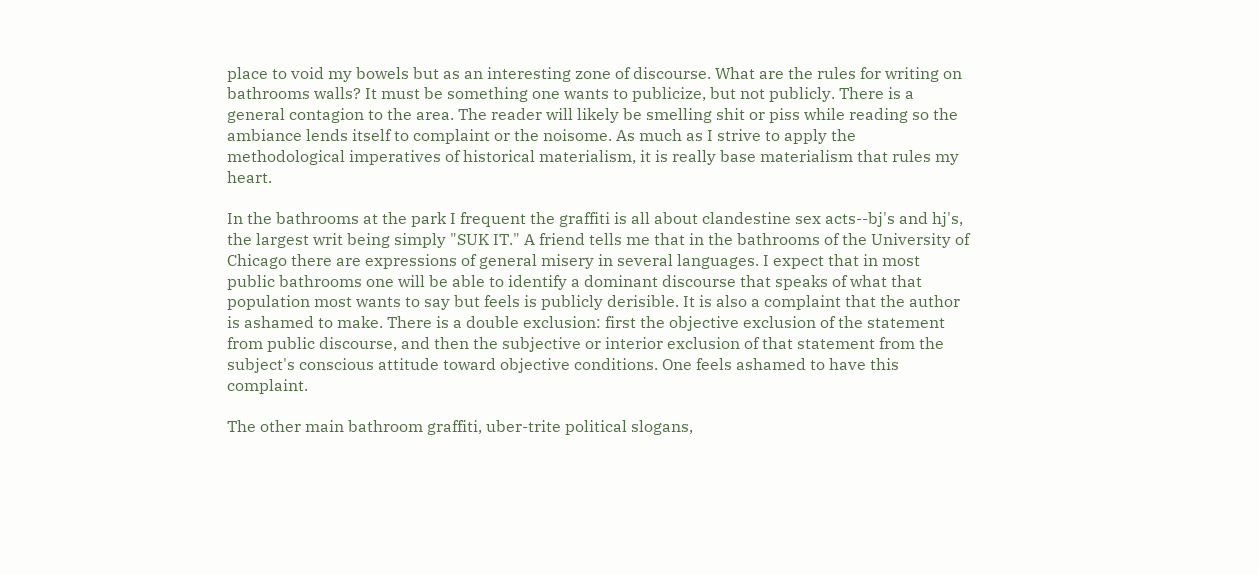place to void my bowels but as an interesting zone of discourse. What are the rules for writing on bathrooms walls? It must be something one wants to publicize, but not publicly. There is a general contagion to the area. The reader will likely be smelling shit or piss while reading so the ambiance lends itself to complaint or the noisome. As much as I strive to apply the methodological imperatives of historical materialism, it is really base materialism that rules my heart.

In the bathrooms at the park I frequent the graffiti is all about clandestine sex acts--bj's and hj's, the largest writ being simply "SUK IT." A friend tells me that in the bathrooms of the University of Chicago there are expressions of general misery in several languages. I expect that in most public bathrooms one will be able to identify a dominant discourse that speaks of what that population most wants to say but feels is publicly derisible. It is also a complaint that the author is ashamed to make. There is a double exclusion: first the objective exclusion of the statement from public discourse, and then the subjective or interior exclusion of that statement from the subject's conscious attitude toward objective conditions. One feels ashamed to have this complaint.

The other main bathroom graffiti, uber-trite political slogans,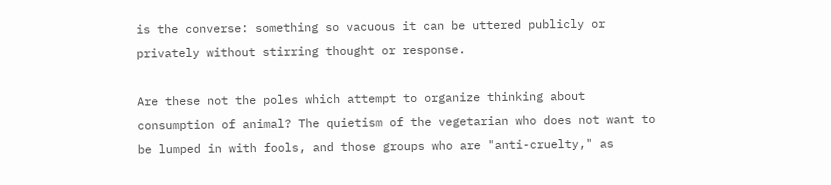is the converse: something so vacuous it can be uttered publicly or privately without stirring thought or response.

Are these not the poles which attempt to organize thinking about consumption of animal? The quietism of the vegetarian who does not want to be lumped in with fools, and those groups who are "anti-cruelty," as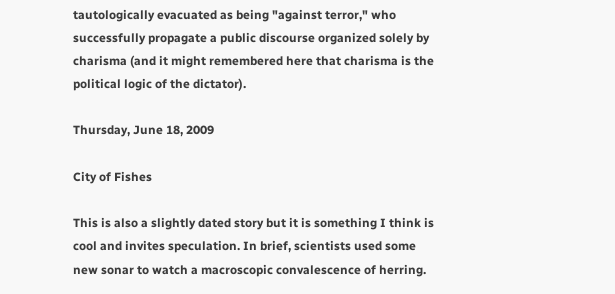tautologically evacuated as being "against terror," who successfully propagate a public discourse organized solely by charisma (and it might remembered here that charisma is the political logic of the dictator).

Thursday, June 18, 2009

City of Fishes

This is also a slightly dated story but it is something I think is cool and invites speculation. In brief, scientists used some new sonar to watch a macroscopic convalescence of herring.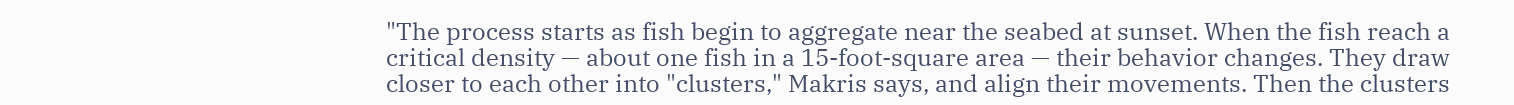"The process starts as fish begin to aggregate near the seabed at sunset. When the fish reach a critical density — about one fish in a 15-foot-square area — their behavior changes. They draw closer to each other into "clusters," Makris says, and align their movements. Then the clusters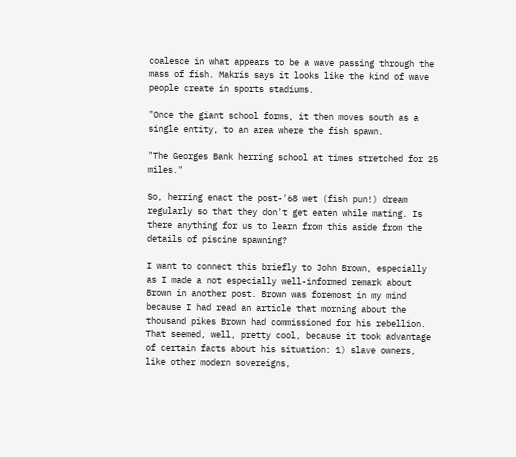coalesce in what appears to be a wave passing through the mass of fish. Makris says it looks like the kind of wave people create in sports stadiums.

"Once the giant school forms, it then moves south as a single entity, to an area where the fish spawn.

"The Georges Bank herring school at times stretched for 25 miles."

So, herring enact the post-'68 wet (fish pun!) dream regularly so that they don't get eaten while mating. Is there anything for us to learn from this aside from the details of piscine spawning?

I want to connect this briefly to John Brown, especially as I made a not especially well-informed remark about Brown in another post. Brown was foremost in my mind because I had read an article that morning about the thousand pikes Brown had commissioned for his rebellion. That seemed, well, pretty cool, because it took advantage of certain facts about his situation: 1) slave owners, like other modern sovereigns,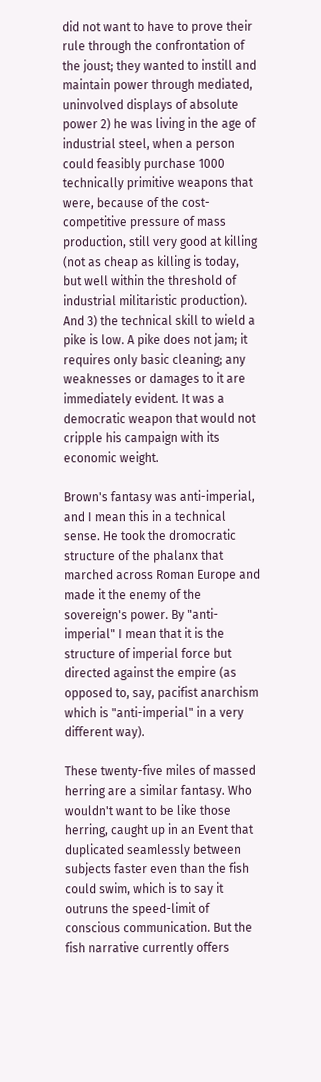did not want to have to prove their rule through the confrontation of the joust; they wanted to instill and maintain power through mediated, uninvolved displays of absolute power 2) he was living in the age of industrial steel, when a person could feasibly purchase 1000 technically primitive weapons that were, because of the cost-competitive pressure of mass production, still very good at killing (not as cheap as killing is today, but well within the threshold of industrial militaristic production). And 3) the technical skill to wield a pike is low. A pike does not jam; it requires only basic cleaning; any weaknesses or damages to it are immediately evident. It was a democratic weapon that would not cripple his campaign with its economic weight.

Brown's fantasy was anti-imperial, and I mean this in a technical sense. He took the dromocratic structure of the phalanx that marched across Roman Europe and made it the enemy of the sovereign's power. By "anti-imperial" I mean that it is the structure of imperial force but directed against the empire (as opposed to, say, pacifist anarchism which is "anti-imperial" in a very different way).

These twenty-five miles of massed herring are a similar fantasy. Who wouldn't want to be like those herring, caught up in an Event that duplicated seamlessly between subjects faster even than the fish could swim, which is to say it outruns the speed-limit of conscious communication. But the fish narrative currently offers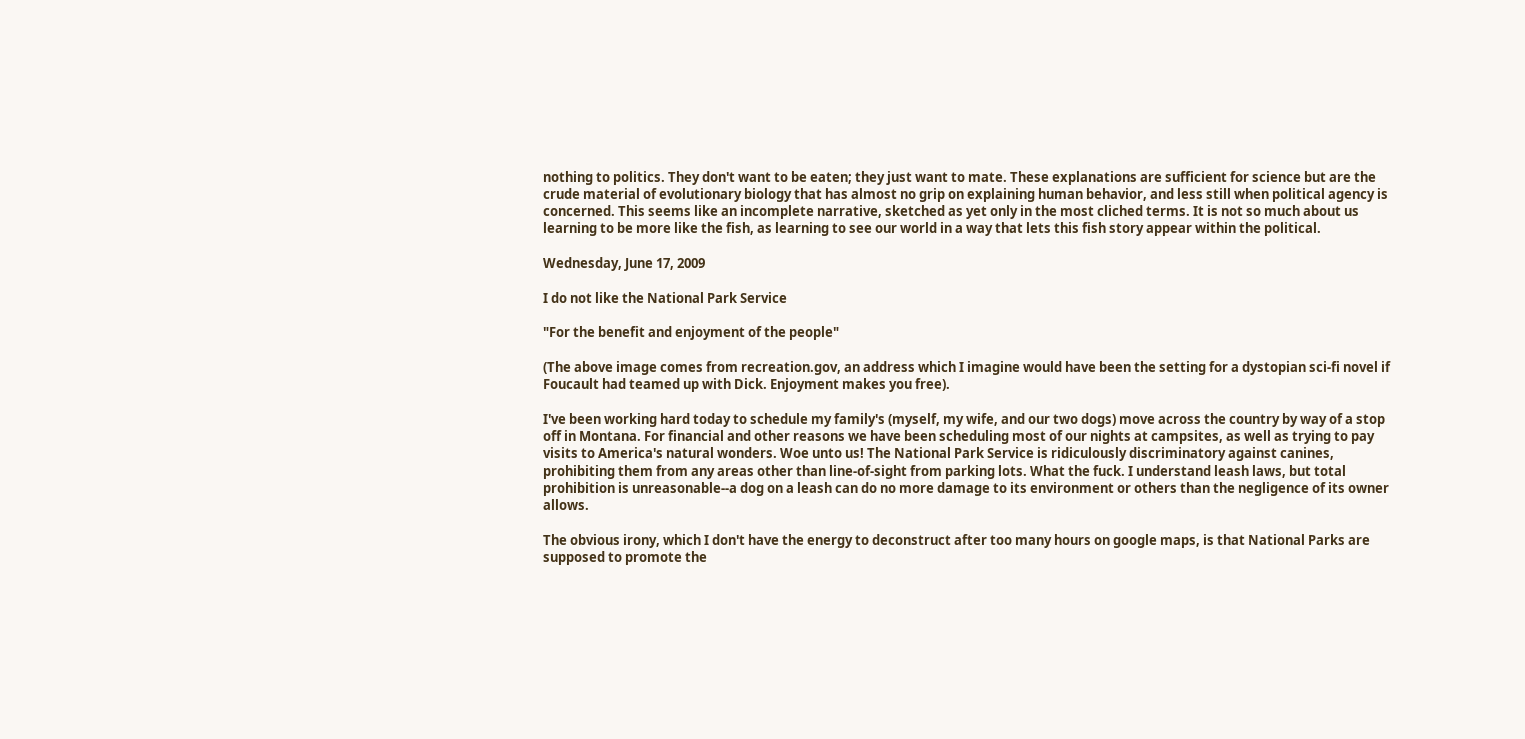nothing to politics. They don't want to be eaten; they just want to mate. These explanations are sufficient for science but are the crude material of evolutionary biology that has almost no grip on explaining human behavior, and less still when political agency is concerned. This seems like an incomplete narrative, sketched as yet only in the most cliched terms. It is not so much about us learning to be more like the fish, as learning to see our world in a way that lets this fish story appear within the political.

Wednesday, June 17, 2009

I do not like the National Park Service

"For the benefit and enjoyment of the people"

(The above image comes from recreation.gov, an address which I imagine would have been the setting for a dystopian sci-fi novel if Foucault had teamed up with Dick. Enjoyment makes you free).

I've been working hard today to schedule my family's (myself, my wife, and our two dogs) move across the country by way of a stop off in Montana. For financial and other reasons we have been scheduling most of our nights at campsites, as well as trying to pay visits to America's natural wonders. Woe unto us! The National Park Service is ridiculously discriminatory against canines, prohibiting them from any areas other than line-of-sight from parking lots. What the fuck. I understand leash laws, but total prohibition is unreasonable--a dog on a leash can do no more damage to its environment or others than the negligence of its owner allows.

The obvious irony, which I don't have the energy to deconstruct after too many hours on google maps, is that National Parks are supposed to promote the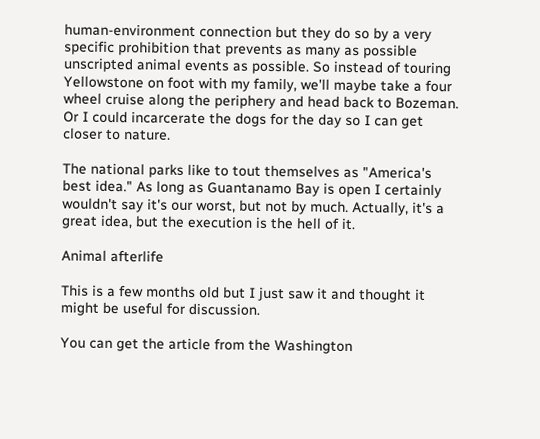human-environment connection but they do so by a very specific prohibition that prevents as many as possible unscripted animal events as possible. So instead of touring Yellowstone on foot with my family, we'll maybe take a four wheel cruise along the periphery and head back to Bozeman. Or I could incarcerate the dogs for the day so I can get closer to nature.

The national parks like to tout themselves as "America's best idea." As long as Guantanamo Bay is open I certainly wouldn't say it's our worst, but not by much. Actually, it's a great idea, but the execution is the hell of it.

Animal afterlife

This is a few months old but I just saw it and thought it might be useful for discussion.

You can get the article from the Washington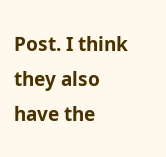Post. I think they also have the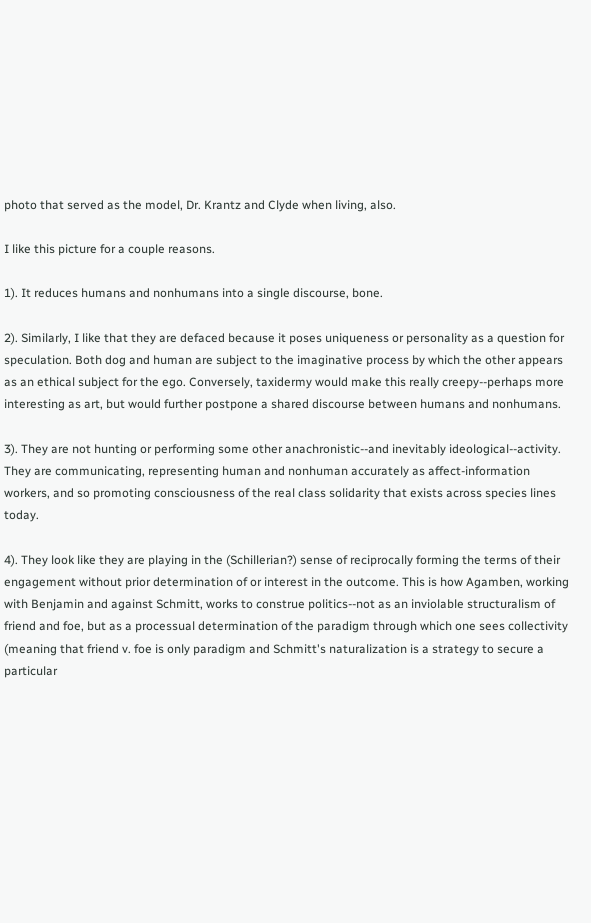photo that served as the model, Dr. Krantz and Clyde when living, also.

I like this picture for a couple reasons.

1). It reduces humans and nonhumans into a single discourse, bone.

2). Similarly, I like that they are defaced because it poses uniqueness or personality as a question for speculation. Both dog and human are subject to the imaginative process by which the other appears as an ethical subject for the ego. Conversely, taxidermy would make this really creepy--perhaps more interesting as art, but would further postpone a shared discourse between humans and nonhumans.

3). They are not hunting or performing some other anachronistic--and inevitably ideological--activity. They are communicating, representing human and nonhuman accurately as affect-information workers, and so promoting consciousness of the real class solidarity that exists across species lines today.

4). They look like they are playing in the (Schillerian?) sense of reciprocally forming the terms of their engagement without prior determination of or interest in the outcome. This is how Agamben, working with Benjamin and against Schmitt, works to construe politics--not as an inviolable structuralism of friend and foe, but as a processual determination of the paradigm through which one sees collectivity (meaning that friend v. foe is only paradigm and Schmitt's naturalization is a strategy to secure a particular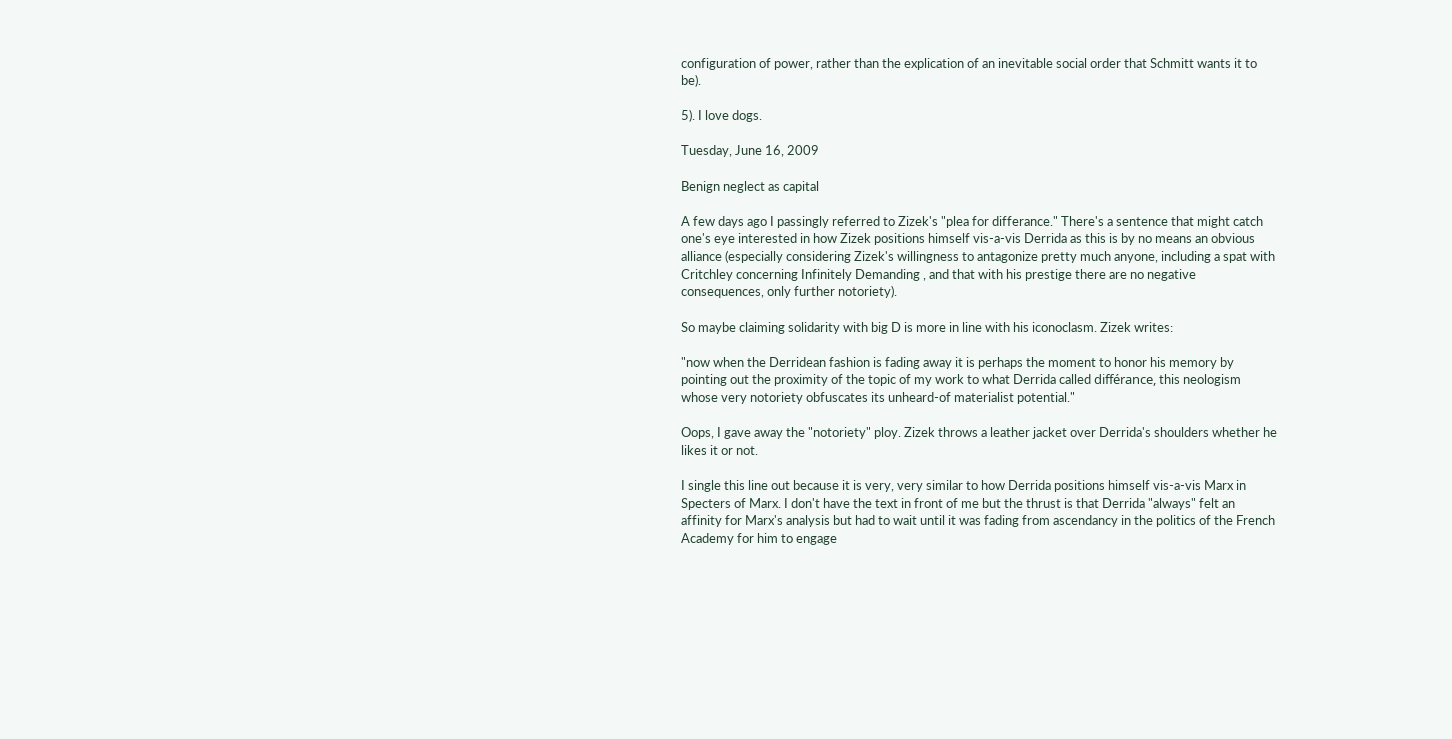configuration of power, rather than the explication of an inevitable social order that Schmitt wants it to be).

5). I love dogs.

Tuesday, June 16, 2009

Benign neglect as capital

A few days ago I passingly referred to Zizek's "plea for differance." There's a sentence that might catch one's eye interested in how Zizek positions himself vis-a-vis Derrida as this is by no means an obvious alliance (especially considering Zizek's willingness to antagonize pretty much anyone, including a spat with Critchley concerning Infinitely Demanding , and that with his prestige there are no negative consequences, only further notoriety).

So maybe claiming solidarity with big D is more in line with his iconoclasm. Zizek writes:

"now when the Derridean fashion is fading away it is perhaps the moment to honor his memory by pointing out the proximity of the topic of my work to what Derrida called différance, this neologism whose very notoriety obfuscates its unheard-of materialist potential."

Oops, I gave away the "notoriety" ploy. Zizek throws a leather jacket over Derrida's shoulders whether he likes it or not.

I single this line out because it is very, very similar to how Derrida positions himself vis-a-vis Marx in Specters of Marx. I don't have the text in front of me but the thrust is that Derrida "always" felt an affinity for Marx's analysis but had to wait until it was fading from ascendancy in the politics of the French Academy for him to engage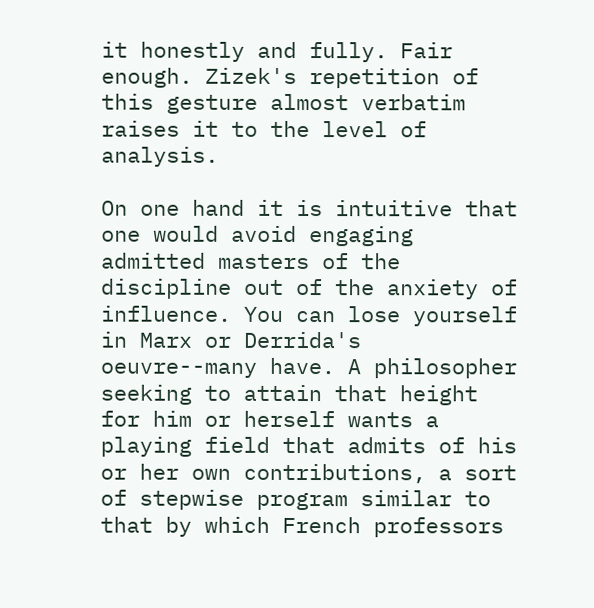it honestly and fully. Fair enough. Zizek's repetition of this gesture almost verbatim raises it to the level of analysis.

On one hand it is intuitive that one would avoid engaging admitted masters of the discipline out of the anxiety of influence. You can lose yourself in Marx or Derrida's oeuvre--many have. A philosopher seeking to attain that height for him or herself wants a playing field that admits of his or her own contributions, a sort of stepwise program similar to that by which French professors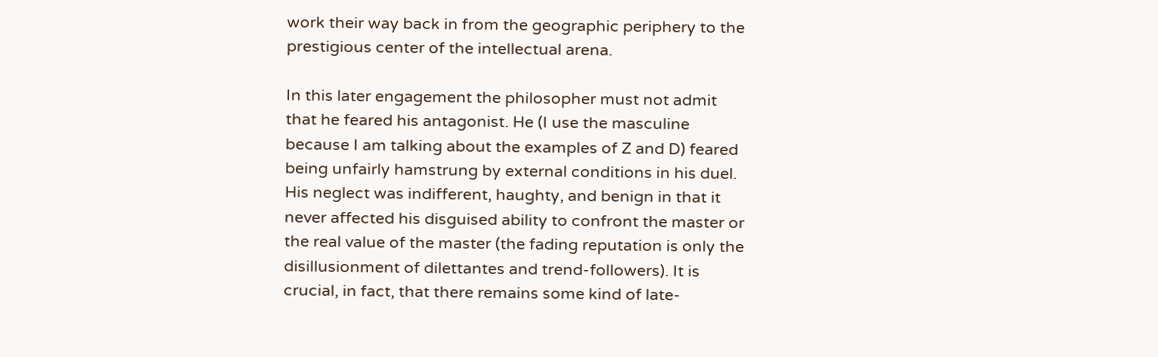work their way back in from the geographic periphery to the prestigious center of the intellectual arena.

In this later engagement the philosopher must not admit that he feared his antagonist. He (I use the masculine because I am talking about the examples of Z and D) feared being unfairly hamstrung by external conditions in his duel. His neglect was indifferent, haughty, and benign in that it never affected his disguised ability to confront the master or the real value of the master (the fading reputation is only the disillusionment of dilettantes and trend-followers). It is crucial, in fact, that there remains some kind of late-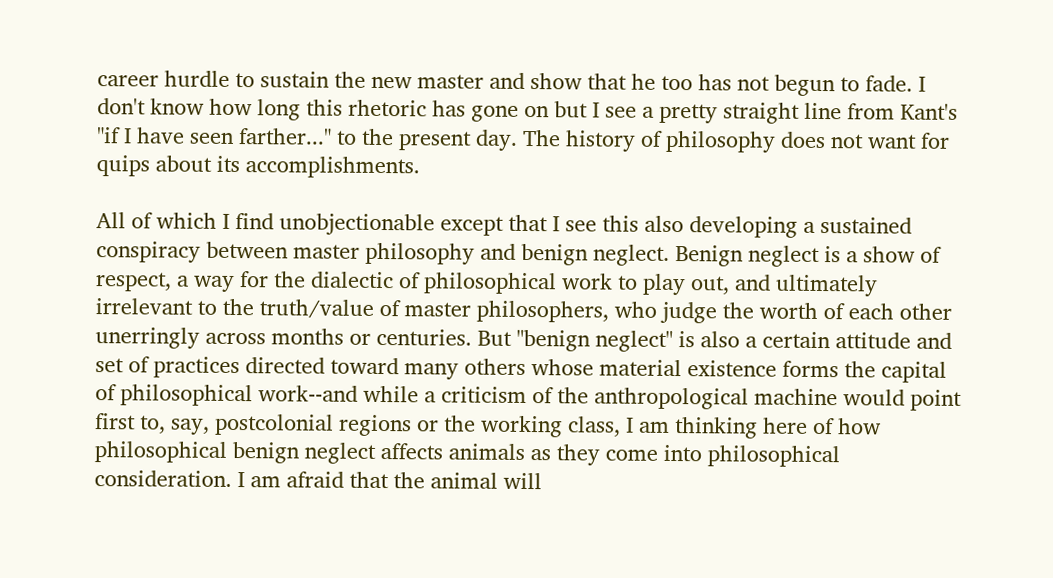career hurdle to sustain the new master and show that he too has not begun to fade. I don't know how long this rhetoric has gone on but I see a pretty straight line from Kant's "if I have seen farther..." to the present day. The history of philosophy does not want for quips about its accomplishments.

All of which I find unobjectionable except that I see this also developing a sustained conspiracy between master philosophy and benign neglect. Benign neglect is a show of respect, a way for the dialectic of philosophical work to play out, and ultimately irrelevant to the truth/value of master philosophers, who judge the worth of each other unerringly across months or centuries. But "benign neglect" is also a certain attitude and set of practices directed toward many others whose material existence forms the capital of philosophical work--and while a criticism of the anthropological machine would point first to, say, postcolonial regions or the working class, I am thinking here of how philosophical benign neglect affects animals as they come into philosophical consideration. I am afraid that the animal will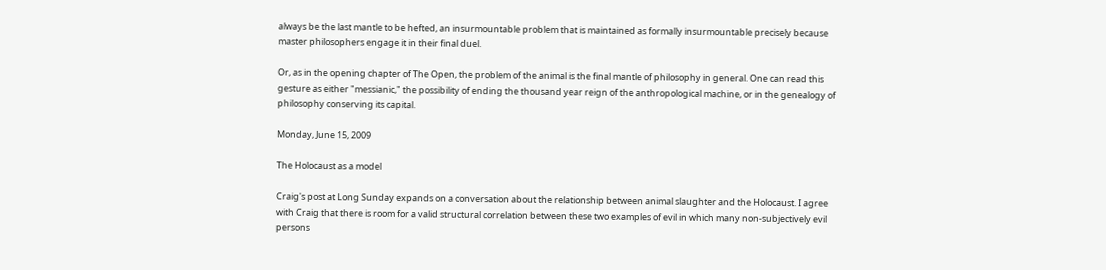always be the last mantle to be hefted, an insurmountable problem that is maintained as formally insurmountable precisely because master philosophers engage it in their final duel.

Or, as in the opening chapter of The Open, the problem of the animal is the final mantle of philosophy in general. One can read this gesture as either "messianic," the possibility of ending the thousand year reign of the anthropological machine, or in the genealogy of philosophy conserving its capital.

Monday, June 15, 2009

The Holocaust as a model

Craig's post at Long Sunday expands on a conversation about the relationship between animal slaughter and the Holocaust. I agree with Craig that there is room for a valid structural correlation between these two examples of evil in which many non-subjectively evil persons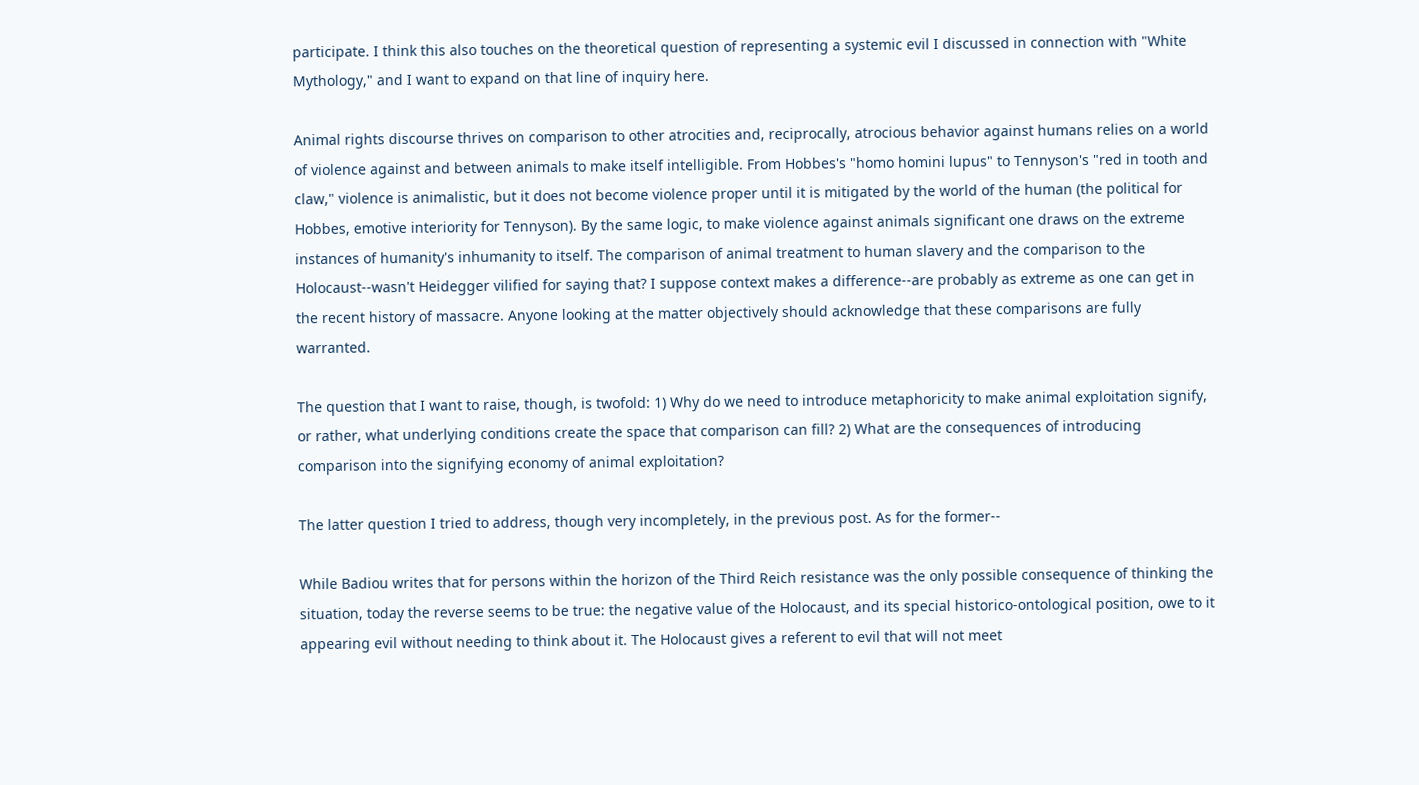participate. I think this also touches on the theoretical question of representing a systemic evil I discussed in connection with "White Mythology," and I want to expand on that line of inquiry here.

Animal rights discourse thrives on comparison to other atrocities and, reciprocally, atrocious behavior against humans relies on a world of violence against and between animals to make itself intelligible. From Hobbes's "homo homini lupus" to Tennyson's "red in tooth and claw," violence is animalistic, but it does not become violence proper until it is mitigated by the world of the human (the political for Hobbes, emotive interiority for Tennyson). By the same logic, to make violence against animals significant one draws on the extreme instances of humanity's inhumanity to itself. The comparison of animal treatment to human slavery and the comparison to the Holocaust--wasn't Heidegger vilified for saying that? I suppose context makes a difference--are probably as extreme as one can get in the recent history of massacre. Anyone looking at the matter objectively should acknowledge that these comparisons are fully warranted.

The question that I want to raise, though, is twofold: 1) Why do we need to introduce metaphoricity to make animal exploitation signify, or rather, what underlying conditions create the space that comparison can fill? 2) What are the consequences of introducing comparison into the signifying economy of animal exploitation?

The latter question I tried to address, though very incompletely, in the previous post. As for the former--

While Badiou writes that for persons within the horizon of the Third Reich resistance was the only possible consequence of thinking the situation, today the reverse seems to be true: the negative value of the Holocaust, and its special historico-ontological position, owe to it appearing evil without needing to think about it. The Holocaust gives a referent to evil that will not meet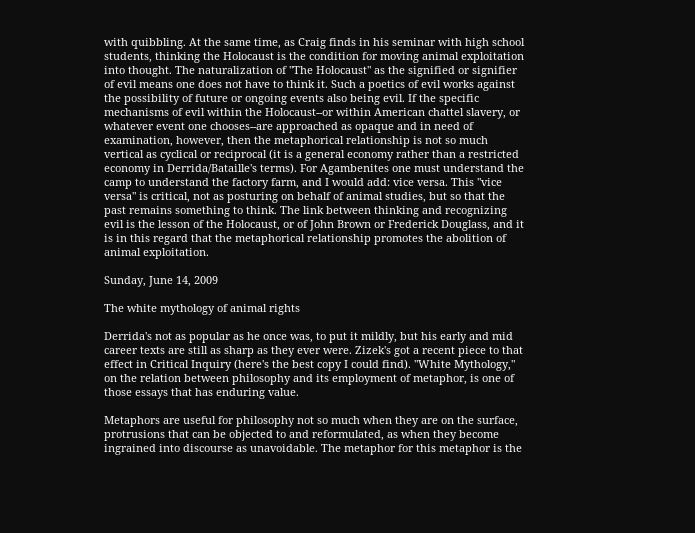with quibbling. At the same time, as Craig finds in his seminar with high school students, thinking the Holocaust is the condition for moving animal exploitation into thought. The naturalization of "The Holocaust" as the signified or signifier of evil means one does not have to think it. Such a poetics of evil works against the possibility of future or ongoing events also being evil. If the specific mechanisms of evil within the Holocaust--or within American chattel slavery, or whatever event one chooses--are approached as opaque and in need of examination, however, then the metaphorical relationship is not so much vertical as cyclical or reciprocal (it is a general economy rather than a restricted economy in Derrida/Bataille's terms). For Agambenites one must understand the camp to understand the factory farm, and I would add: vice versa. This "vice versa" is critical, not as posturing on behalf of animal studies, but so that the past remains something to think. The link between thinking and recognizing evil is the lesson of the Holocaust, or of John Brown or Frederick Douglass, and it is in this regard that the metaphorical relationship promotes the abolition of animal exploitation.

Sunday, June 14, 2009

The white mythology of animal rights

Derrida's not as popular as he once was, to put it mildly, but his early and mid career texts are still as sharp as they ever were. Zizek's got a recent piece to that effect in Critical Inquiry (here's the best copy I could find). "White Mythology," on the relation between philosophy and its employment of metaphor, is one of those essays that has enduring value.

Metaphors are useful for philosophy not so much when they are on the surface, protrusions that can be objected to and reformulated, as when they become ingrained into discourse as unavoidable. The metaphor for this metaphor is the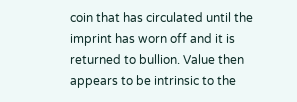coin that has circulated until the imprint has worn off and it is returned to bullion. Value then appears to be intrinsic to the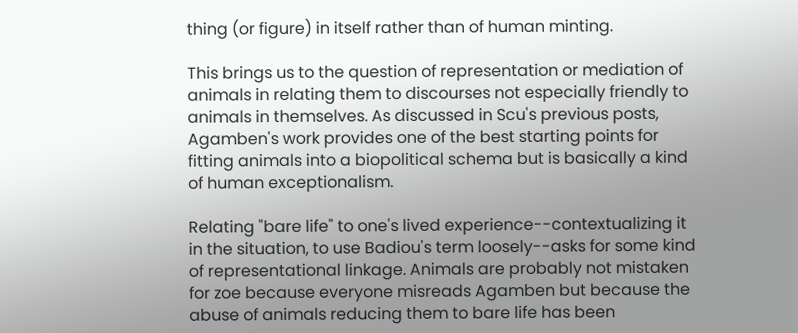thing (or figure) in itself rather than of human minting.

This brings us to the question of representation or mediation of animals in relating them to discourses not especially friendly to animals in themselves. As discussed in Scu's previous posts, Agamben's work provides one of the best starting points for fitting animals into a biopolitical schema but is basically a kind of human exceptionalism.

Relating "bare life" to one's lived experience--contextualizing it in the situation, to use Badiou's term loosely--asks for some kind of representational linkage. Animals are probably not mistaken for zoe because everyone misreads Agamben but because the abuse of animals reducing them to bare life has been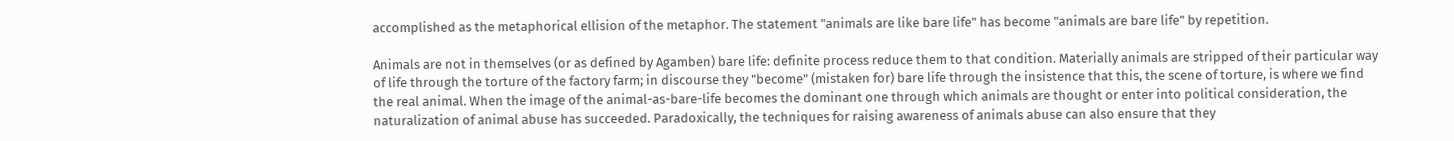accomplished as the metaphorical ellision of the metaphor. The statement "animals are like bare life" has become "animals are bare life" by repetition.

Animals are not in themselves (or as defined by Agamben) bare life: definite process reduce them to that condition. Materially animals are stripped of their particular way of life through the torture of the factory farm; in discourse they "become" (mistaken for) bare life through the insistence that this, the scene of torture, is where we find the real animal. When the image of the animal-as-bare-life becomes the dominant one through which animals are thought or enter into political consideration, the naturalization of animal abuse has succeeded. Paradoxically, the techniques for raising awareness of animals abuse can also ensure that they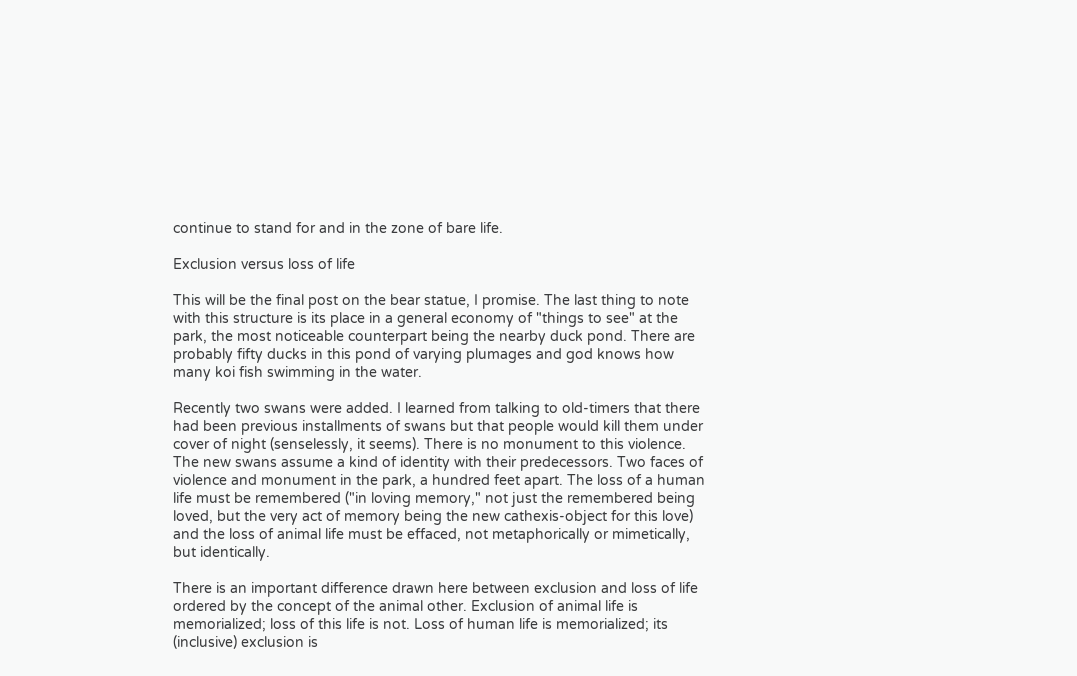continue to stand for and in the zone of bare life.

Exclusion versus loss of life

This will be the final post on the bear statue, I promise. The last thing to note with this structure is its place in a general economy of "things to see" at the park, the most noticeable counterpart being the nearby duck pond. There are probably fifty ducks in this pond of varying plumages and god knows how many koi fish swimming in the water.

Recently two swans were added. I learned from talking to old-timers that there had been previous installments of swans but that people would kill them under cover of night (senselessly, it seems). There is no monument to this violence. The new swans assume a kind of identity with their predecessors. Two faces of violence and monument in the park, a hundred feet apart. The loss of a human life must be remembered ("in loving memory," not just the remembered being loved, but the very act of memory being the new cathexis-object for this love) and the loss of animal life must be effaced, not metaphorically or mimetically, but identically.

There is an important difference drawn here between exclusion and loss of life ordered by the concept of the animal other. Exclusion of animal life is memorialized; loss of this life is not. Loss of human life is memorialized; its (inclusive) exclusion is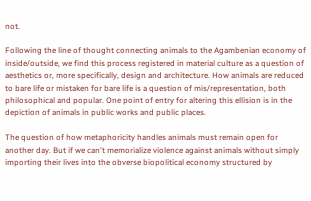not.

Following the line of thought connecting animals to the Agambenian economy of inside/outside, we find this process registered in material culture as a question of aesthetics or, more specifically, design and architecture. How animals are reduced to bare life or mistaken for bare life is a question of mis/representation, both philosophical and popular. One point of entry for altering this ellision is in the depiction of animals in public works and public places.

The question of how metaphoricity handles animals must remain open for another day. But if we can't memorialize violence against animals without simply importing their lives into the obverse biopolitical economy structured by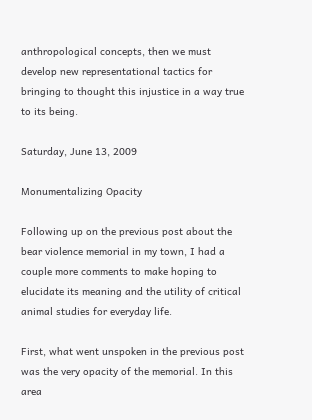anthropological concepts, then we must develop new representational tactics for bringing to thought this injustice in a way true to its being.

Saturday, June 13, 2009

Monumentalizing Opacity

Following up on the previous post about the bear violence memorial in my town, I had a couple more comments to make hoping to elucidate its meaning and the utility of critical animal studies for everyday life.

First, what went unspoken in the previous post was the very opacity of the memorial. In this area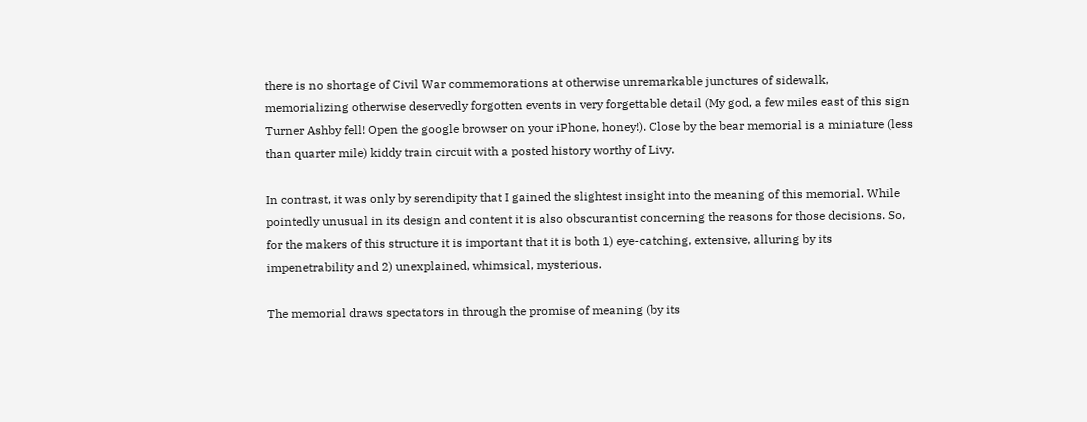there is no shortage of Civil War commemorations at otherwise unremarkable junctures of sidewalk, memorializing otherwise deservedly forgotten events in very forgettable detail (My god, a few miles east of this sign Turner Ashby fell! Open the google browser on your iPhone, honey!). Close by the bear memorial is a miniature (less than quarter mile) kiddy train circuit with a posted history worthy of Livy.

In contrast, it was only by serendipity that I gained the slightest insight into the meaning of this memorial. While pointedly unusual in its design and content it is also obscurantist concerning the reasons for those decisions. So, for the makers of this structure it is important that it is both 1) eye-catching, extensive, alluring by its impenetrability and 2) unexplained, whimsical, mysterious.

The memorial draws spectators in through the promise of meaning (by its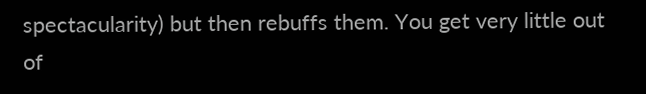spectacularity) but then rebuffs them. You get very little out of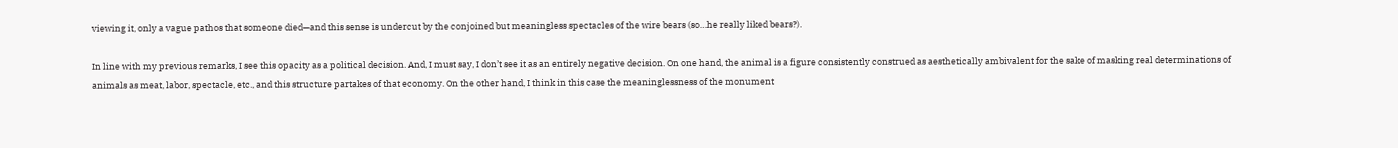viewing it, only a vague pathos that someone died—and this sense is undercut by the conjoined but meaningless spectacles of the wire bears (so…he really liked bears?).

In line with my previous remarks, I see this opacity as a political decision. And, I must say, I don’t see it as an entirely negative decision. On one hand, the animal is a figure consistently construed as aesthetically ambivalent for the sake of masking real determinations of animals as meat, labor, spectacle, etc., and this structure partakes of that economy. On the other hand, I think in this case the meaninglessness of the monument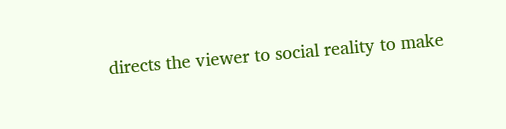directs the viewer to social reality to make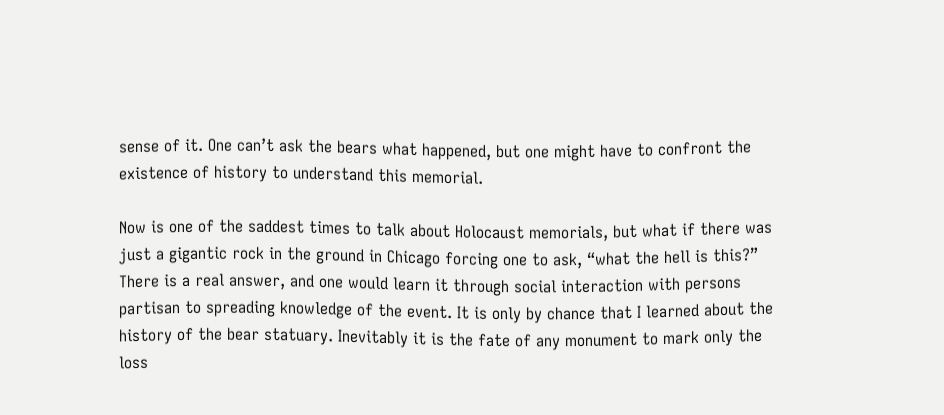sense of it. One can’t ask the bears what happened, but one might have to confront the existence of history to understand this memorial.

Now is one of the saddest times to talk about Holocaust memorials, but what if there was just a gigantic rock in the ground in Chicago forcing one to ask, “what the hell is this?” There is a real answer, and one would learn it through social interaction with persons partisan to spreading knowledge of the event. It is only by chance that I learned about the history of the bear statuary. Inevitably it is the fate of any monument to mark only the loss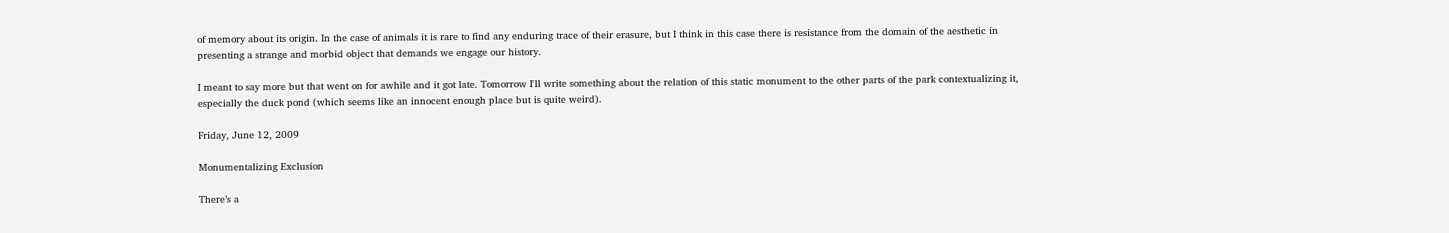of memory about its origin. In the case of animals it is rare to find any enduring trace of their erasure, but I think in this case there is resistance from the domain of the aesthetic in presenting a strange and morbid object that demands we engage our history.

I meant to say more but that went on for awhile and it got late. Tomorrow I'll write something about the relation of this static monument to the other parts of the park contextualizing it, especially the duck pond (which seems like an innocent enough place but is quite weird).

Friday, June 12, 2009

Monumentalizing Exclusion

There’s a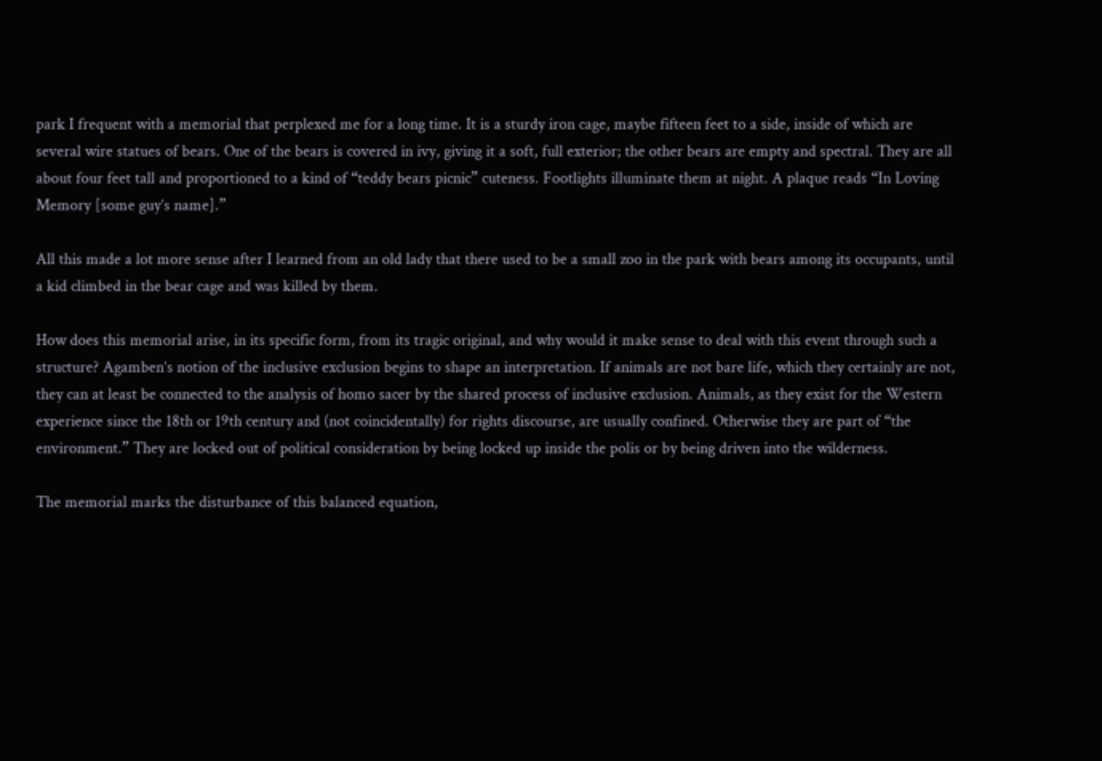park I frequent with a memorial that perplexed me for a long time. It is a sturdy iron cage, maybe fifteen feet to a side, inside of which are several wire statues of bears. One of the bears is covered in ivy, giving it a soft, full exterior; the other bears are empty and spectral. They are all about four feet tall and proportioned to a kind of “teddy bears picnic” cuteness. Footlights illuminate them at night. A plaque reads “In Loving Memory [some guy’s name].”

All this made a lot more sense after I learned from an old lady that there used to be a small zoo in the park with bears among its occupants, until a kid climbed in the bear cage and was killed by them.

How does this memorial arise, in its specific form, from its tragic original, and why would it make sense to deal with this event through such a structure? Agamben’s notion of the inclusive exclusion begins to shape an interpretation. If animals are not bare life, which they certainly are not, they can at least be connected to the analysis of homo sacer by the shared process of inclusive exclusion. Animals, as they exist for the Western experience since the 18th or 19th century and (not coincidentally) for rights discourse, are usually confined. Otherwise they are part of “the environment.” They are locked out of political consideration by being locked up inside the polis or by being driven into the wilderness.

The memorial marks the disturbance of this balanced equation,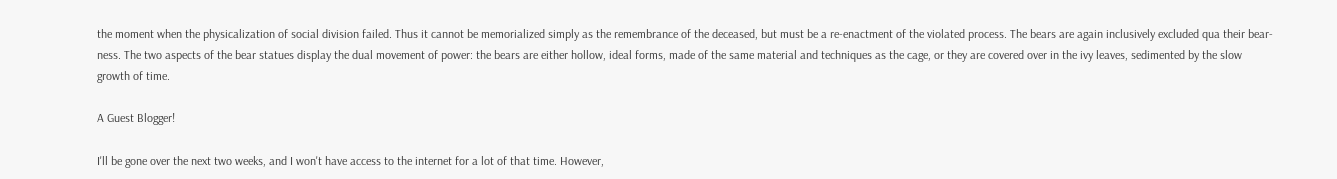the moment when the physicalization of social division failed. Thus it cannot be memorialized simply as the remembrance of the deceased, but must be a re-enactment of the violated process. The bears are again inclusively excluded qua their bear-ness. The two aspects of the bear statues display the dual movement of power: the bears are either hollow, ideal forms, made of the same material and techniques as the cage, or they are covered over in the ivy leaves, sedimented by the slow growth of time.

A Guest Blogger!

I'll be gone over the next two weeks, and I won't have access to the internet for a lot of that time. However,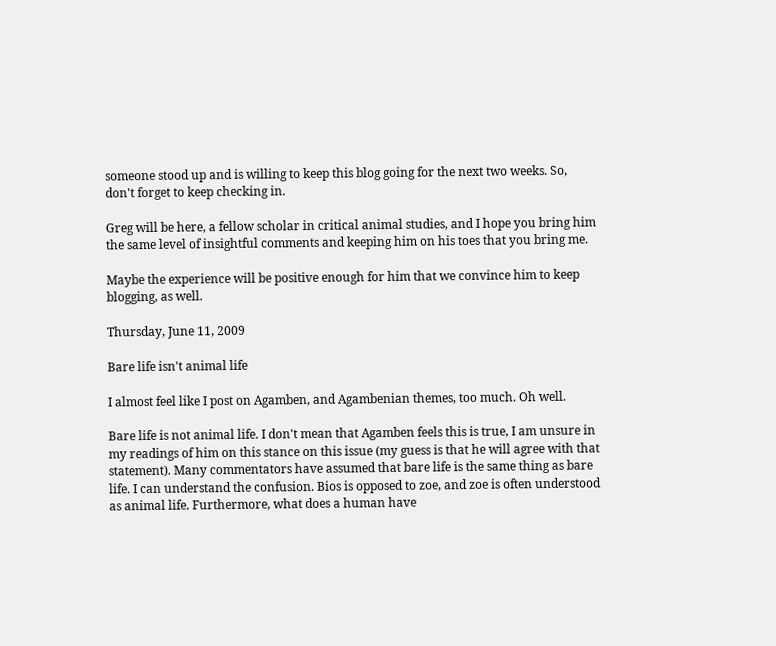someone stood up and is willing to keep this blog going for the next two weeks. So, don't forget to keep checking in.

Greg will be here, a fellow scholar in critical animal studies, and I hope you bring him the same level of insightful comments and keeping him on his toes that you bring me.

Maybe the experience will be positive enough for him that we convince him to keep blogging, as well.

Thursday, June 11, 2009

Bare life isn't animal life

I almost feel like I post on Agamben, and Agambenian themes, too much. Oh well.

Bare life is not animal life. I don't mean that Agamben feels this is true, I am unsure in my readings of him on this stance on this issue (my guess is that he will agree with that statement). Many commentators have assumed that bare life is the same thing as bare life. I can understand the confusion. Bios is opposed to zoe, and zoe is often understood as animal life. Furthermore, what does a human have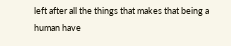left after all the things that makes that being a human have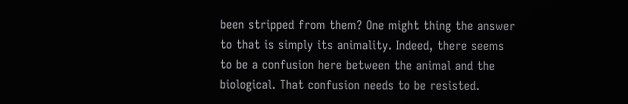been stripped from them? One might thing the answer to that is simply its animality. Indeed, there seems to be a confusion here between the animal and the biological. That confusion needs to be resisted.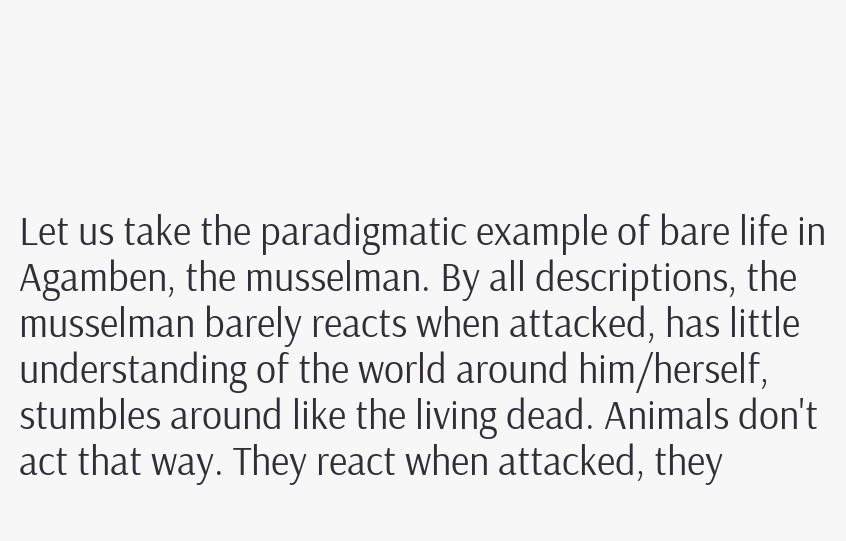Let us take the paradigmatic example of bare life in Agamben, the musselman. By all descriptions, the musselman barely reacts when attacked, has little understanding of the world around him/herself, stumbles around like the living dead. Animals don't act that way. They react when attacked, they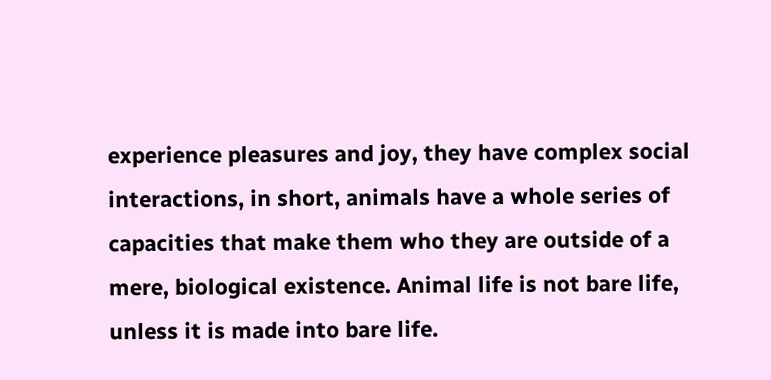experience pleasures and joy, they have complex social interactions, in short, animals have a whole series of capacities that make them who they are outside of a mere, biological existence. Animal life is not bare life, unless it is made into bare life.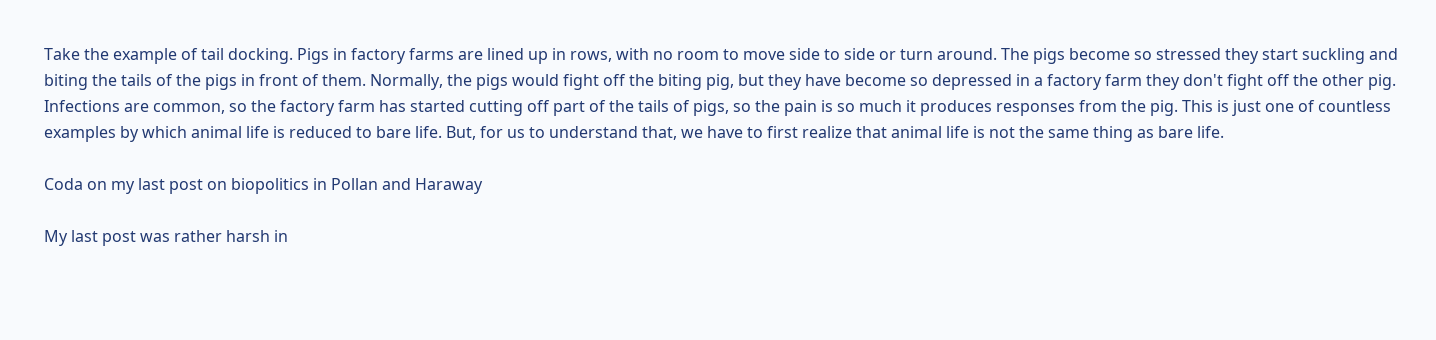Take the example of tail docking. Pigs in factory farms are lined up in rows, with no room to move side to side or turn around. The pigs become so stressed they start suckling and biting the tails of the pigs in front of them. Normally, the pigs would fight off the biting pig, but they have become so depressed in a factory farm they don't fight off the other pig. Infections are common, so the factory farm has started cutting off part of the tails of pigs, so the pain is so much it produces responses from the pig. This is just one of countless examples by which animal life is reduced to bare life. But, for us to understand that, we have to first realize that animal life is not the same thing as bare life.

Coda on my last post on biopolitics in Pollan and Haraway

My last post was rather harsh in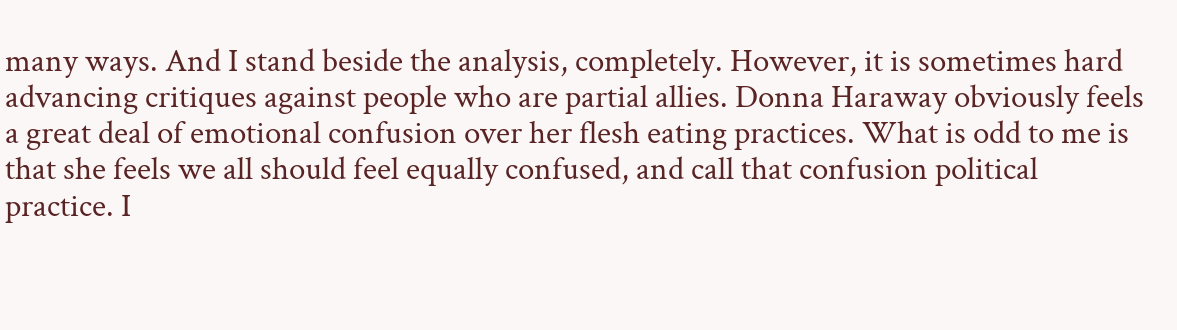many ways. And I stand beside the analysis, completely. However, it is sometimes hard advancing critiques against people who are partial allies. Donna Haraway obviously feels a great deal of emotional confusion over her flesh eating practices. What is odd to me is that she feels we all should feel equally confused, and call that confusion political practice. I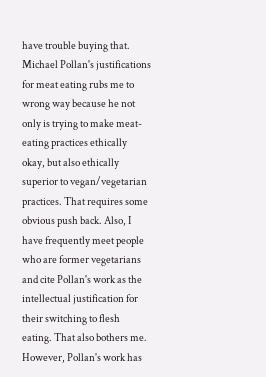have trouble buying that.
Michael Pollan's justifications for meat eating rubs me to wrong way because he not only is trying to make meat-eating practices ethically okay, but also ethically superior to vegan/vegetarian practices. That requires some obvious push back. Also, I have frequently meet people who are former vegetarians and cite Pollan's work as the intellectual justification for their switching to flesh eating. That also bothers me. However, Pollan's work has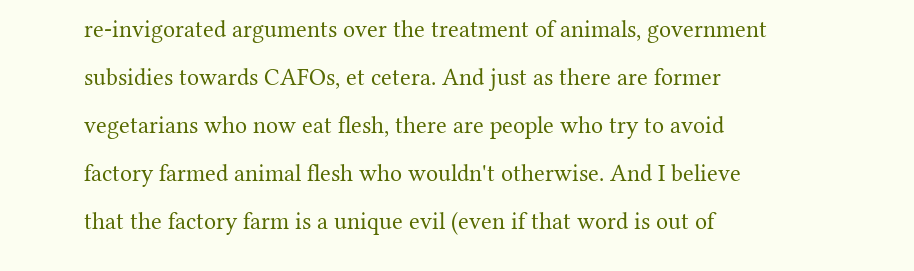re-invigorated arguments over the treatment of animals, government subsidies towards CAFOs, et cetera. And just as there are former vegetarians who now eat flesh, there are people who try to avoid factory farmed animal flesh who wouldn't otherwise. And I believe that the factory farm is a unique evil (even if that word is out of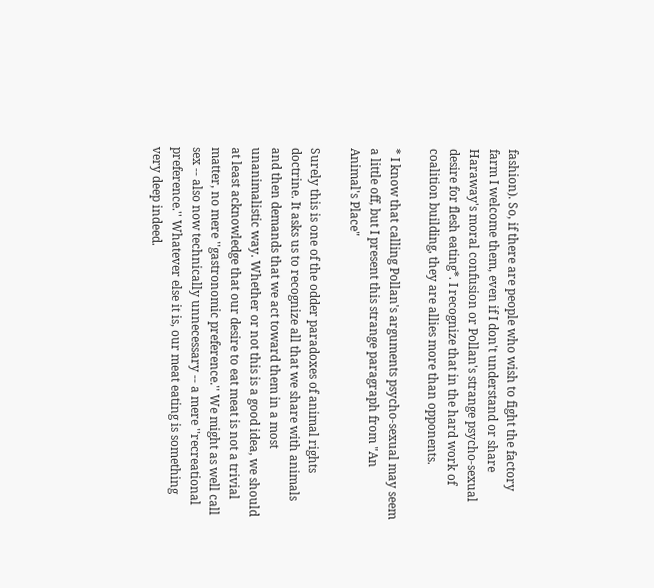fashion). So, if there are people who wish to fight the factory farm I welcome them, even if I don't understand or share Haraway's moral confusion or Pollan's strange psycho-sexual desire for flesh eating*. I recognize that in the hard work of coalition building, they are allies more than opponents.

* I know that calling Pollan's arguments psycho-sexual may seem a little off, but I present this strange paragraph from "An Animal's Place"

Surely this is one of the odder paradoxes of animal rights doctrine. It asks us to recognize all that we share with animals and then demands that we act toward them in a most unanimalistic way. Whether or not this is a good idea, we should at least acknowledge that our desire to eat meat is not a trivial matter, no mere ''gastronomic preference.'' We might as well call sex -- also now technically unnecessary -- a mere ''recreational preference.'' Whatever else it is, our meat eating is something very deep indeed.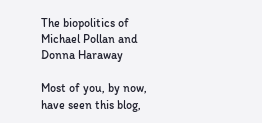The biopolitics of Michael Pollan and Donna Haraway

Most of you, by now, have seen this blog,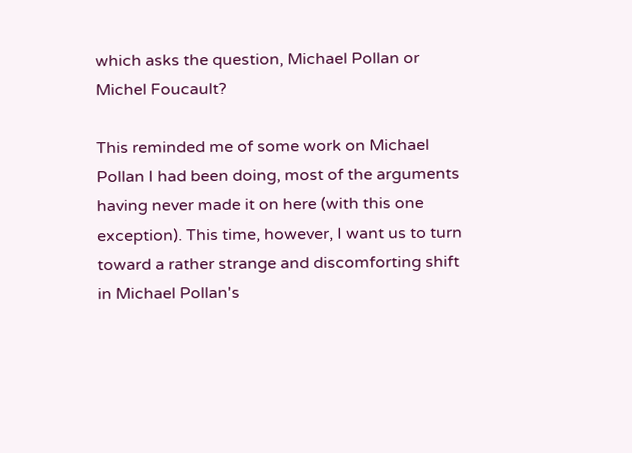which asks the question, Michael Pollan or Michel Foucault?

This reminded me of some work on Michael Pollan I had been doing, most of the arguments having never made it on here (with this one exception). This time, however, I want us to turn toward a rather strange and discomforting shift in Michael Pollan's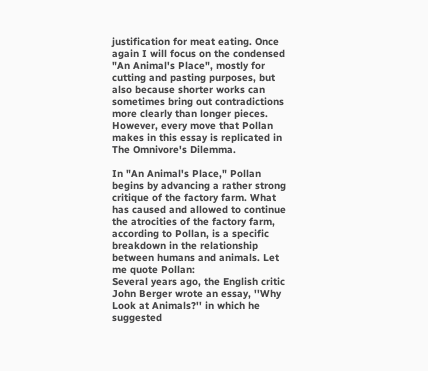justification for meat eating. Once again I will focus on the condensed "An Animal's Place", mostly for cutting and pasting purposes, but also because shorter works can sometimes bring out contradictions more clearly than longer pieces. However, every move that Pollan makes in this essay is replicated in The Omnivore's Dilemma.

In "An Animal's Place," Pollan begins by advancing a rather strong critique of the factory farm. What has caused and allowed to continue the atrocities of the factory farm, according to Pollan, is a specific breakdown in the relationship between humans and animals. Let me quote Pollan:
Several years ago, the English critic John Berger wrote an essay, ''Why Look at Animals?'' in which he suggested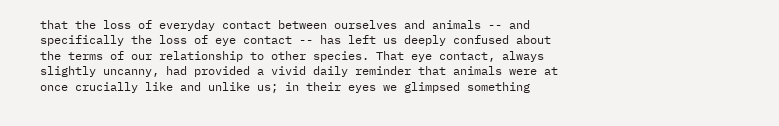that the loss of everyday contact between ourselves and animals -- and specifically the loss of eye contact -- has left us deeply confused about the terms of our relationship to other species. That eye contact, always slightly uncanny, had provided a vivid daily reminder that animals were at once crucially like and unlike us; in their eyes we glimpsed something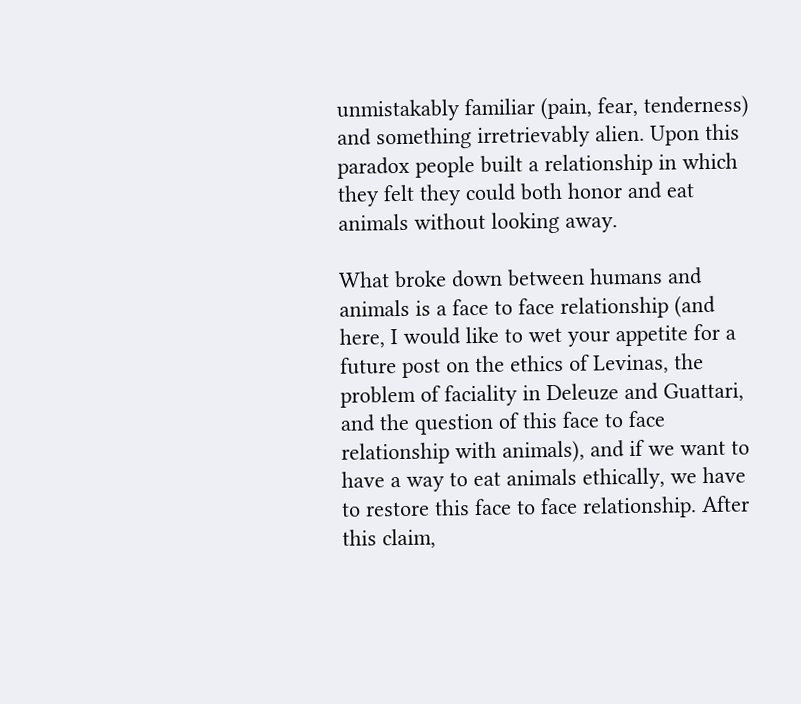unmistakably familiar (pain, fear, tenderness) and something irretrievably alien. Upon this paradox people built a relationship in which they felt they could both honor and eat animals without looking away.

What broke down between humans and animals is a face to face relationship (and here, I would like to wet your appetite for a future post on the ethics of Levinas, the problem of faciality in Deleuze and Guattari, and the question of this face to face relationship with animals), and if we want to have a way to eat animals ethically, we have to restore this face to face relationship. After this claim,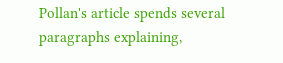Pollan's article spends several paragraphs explaining,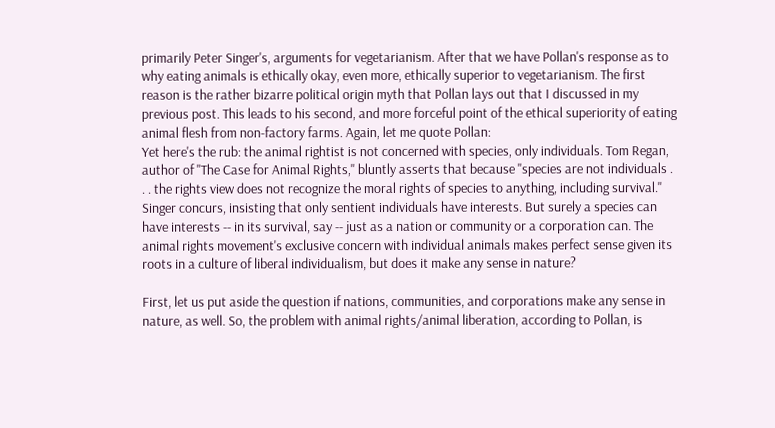primarily Peter Singer's, arguments for vegetarianism. After that we have Pollan's response as to why eating animals is ethically okay, even more, ethically superior to vegetarianism. The first reason is the rather bizarre political origin myth that Pollan lays out that I discussed in my previous post. This leads to his second, and more forceful point of the ethical superiority of eating animal flesh from non-factory farms. Again, let me quote Pollan:
Yet here's the rub: the animal rightist is not concerned with species, only individuals. Tom Regan, author of ''The Case for Animal Rights,'' bluntly asserts that because ''species are not individuals . . . the rights view does not recognize the moral rights of species to anything, including survival.'' Singer concurs, insisting that only sentient individuals have interests. But surely a species can have interests -- in its survival, say -- just as a nation or community or a corporation can. The animal rights movement's exclusive concern with individual animals makes perfect sense given its roots in a culture of liberal individualism, but does it make any sense in nature?

First, let us put aside the question if nations, communities, and corporations make any sense in nature, as well. So, the problem with animal rights/animal liberation, according to Pollan, is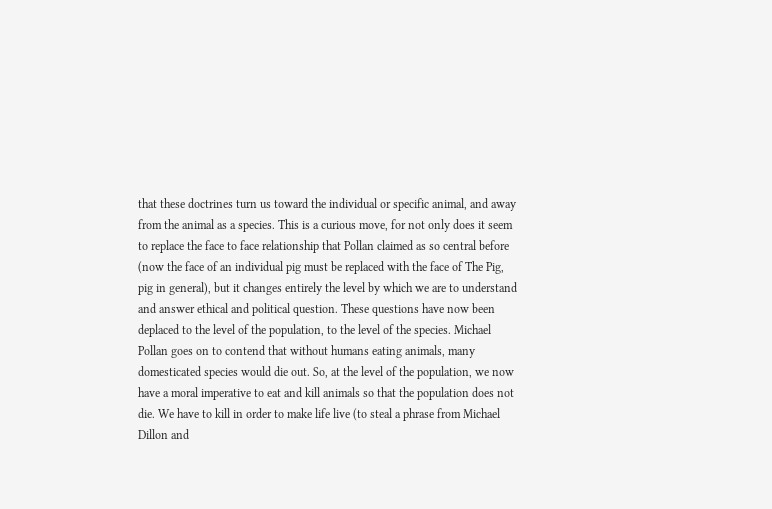that these doctrines turn us toward the individual or specific animal, and away from the animal as a species. This is a curious move, for not only does it seem to replace the face to face relationship that Pollan claimed as so central before (now the face of an individual pig must be replaced with the face of The Pig, pig in general), but it changes entirely the level by which we are to understand and answer ethical and political question. These questions have now been deplaced to the level of the population, to the level of the species. Michael Pollan goes on to contend that without humans eating animals, many domesticated species would die out. So, at the level of the population, we now have a moral imperative to eat and kill animals so that the population does not die. We have to kill in order to make life live (to steal a phrase from Michael Dillon and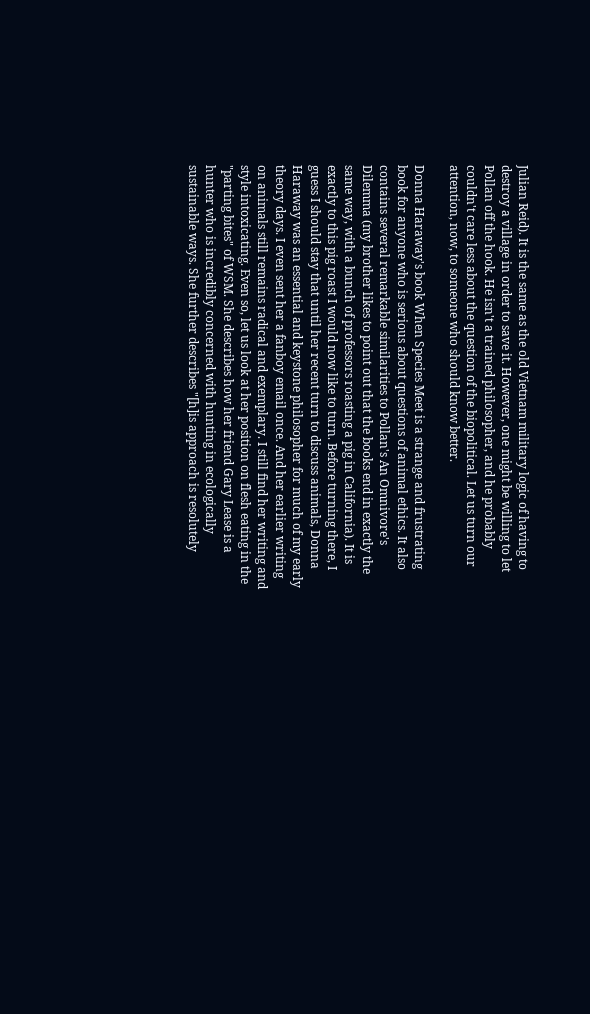Julian Reid). It is the same as the old Vietnam military logic of having to destroy a village in order to save it. However, one might be willing to let Pollan off the hook. He isn't a trained philosopher, and he probably couldn't care less about the question of the biopolitical. Let us turn our attention, now, to someone who should know better.

Donna Haraway's book When Species Meet is a strange and frustrating book for anyone who is serious about questions of animal ethics. It also contains several remarkable similarities to Pollan's An Omnivore's Dilemma (my brother likes to point out that the books end in exactly the same way, with a bunch of professors roasting a pig in California). It is exactly to this pig roast I would now like to turn. Before turning there, I guess I should stay that until her recent turn to discuss animals, Donna Haraway was an essential and keystone philosopher for much of my early theory days. I even sent her a fanboy email once. And her earlier writing on animals still remains radical and exemplary. I still find her writing and style intoxicating. Even so, let us look at her position on flesh eating in the "parting bites" of WSM. She describes how her friend Gary Lease is a hunter who is incredibly concerned with hunting in ecologically sustainable ways. She further describes "[h]is approach is resolutely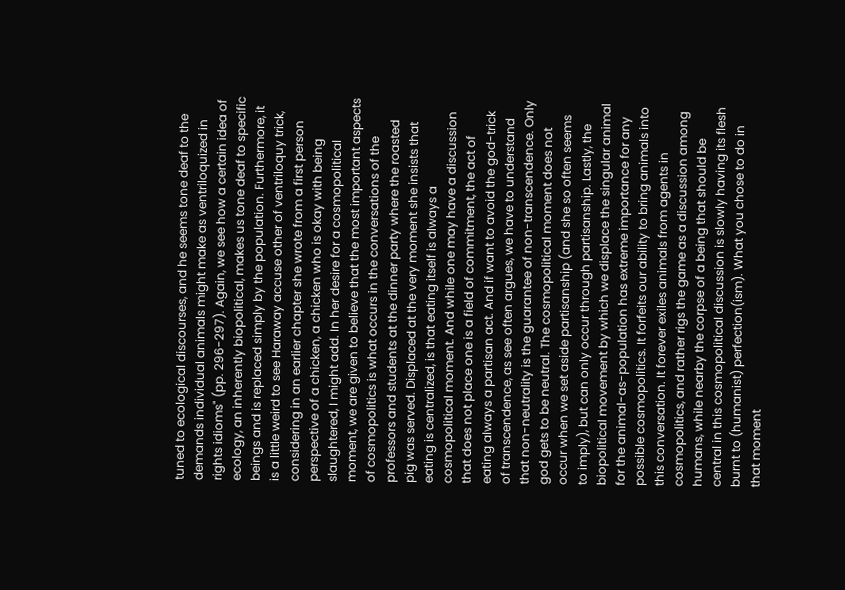tuned to ecological discourses, and he seems tone deaf to the demands individual animals might make as ventriloquized in rights idioms" (pp. 296-297). Again, we see how a certain idea of ecology, an inherently biopolitical, makes us tone deaf to specific beings and is replaced simply by the population. Furthermore, it is a little weird to see Haraway accuse other of ventriloquy trick, considering in an earlier chapter she wrote from a first person perspective of a chicken, a chicken who is okay with being slaughtered, I might add. In her desire for a cosmopolitical moment, we are given to believe that the most important aspects of cosmopolitics is what occurs in the conversations of the professors and students at the dinner party where the roasted pig was served. Displaced at the very moment she insists that eating is centralized, is that eating itself is always a cosmopolitical moment. And while one may have a discussion that does not place one is a field of commitment, the act of eating always a partisan act. And if want to avoid the god-trick of transcendence, as see often argues, we have to understand that non-neutrality is the guarantee of non-transcendence. Only god gets to be neutral. The cosmopolitical moment does not occur when we set aside partisanship (and she so often seems to imply), but can only occur through partisanship. Lastly, the biopolitical movement by which we displace the singular animal for the animal-as-population has extreme importance for any possible cosmopolitics. It forfeits our ability to bring animals into this conversation. It forever exiles animals from agents in cosmopolitics, and rather rigs the game as a discussion among humans, while nearby the corpse of a being that should be central in this cosmopolitical discussion is slowly having its flesh burnt to (humanist) perfection(ism). What you chose to do in that moment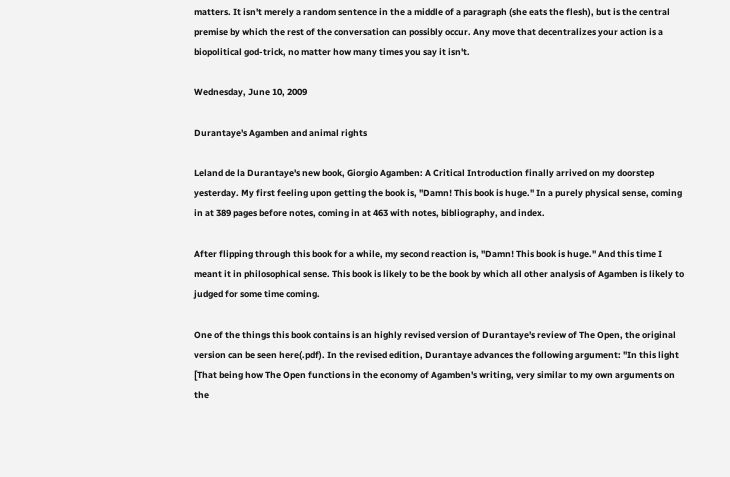matters. It isn't merely a random sentence in the a middle of a paragraph (she eats the flesh), but is the central premise by which the rest of the conversation can possibly occur. Any move that decentralizes your action is a biopolitical god-trick, no matter how many times you say it isn't.

Wednesday, June 10, 2009

Durantaye's Agamben and animal rights

Leland de la Durantaye's new book, Giorgio Agamben: A Critical Introduction finally arrived on my doorstep yesterday. My first feeling upon getting the book is, "Damn! This book is huge." In a purely physical sense, coming in at 389 pages before notes, coming in at 463 with notes, bibliography, and index.

After flipping through this book for a while, my second reaction is, "Damn! This book is huge." And this time I meant it in philosophical sense. This book is likely to be the book by which all other analysis of Agamben is likely to judged for some time coming.

One of the things this book contains is an highly revised version of Durantaye's review of The Open, the original version can be seen here(.pdf). In the revised edition, Durantaye advances the following argument: "In this light [That being how The Open functions in the economy of Agamben's writing, very similar to my own arguments on the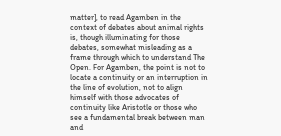matter], to read Agamben in the context of debates about animal rights is, though illuminating for those debates, somewhat misleading as a frame through which to understand The Open. For Agamben, the point is not to locate a continuity or an interruption in the line of evolution, not to align himself with those advocates of continuity like Aristotle or those who see a fundamental break between man and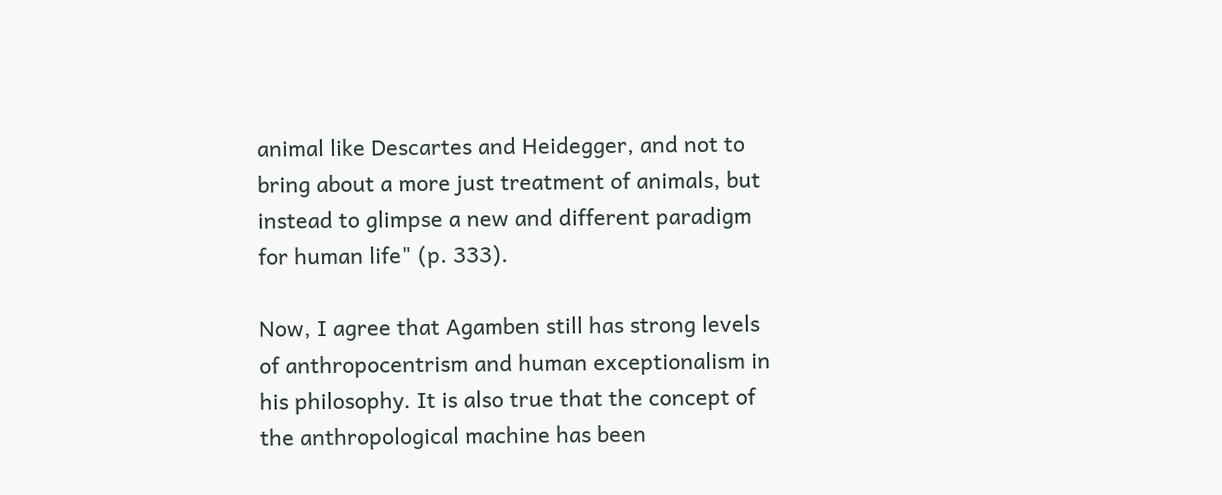animal like Descartes and Heidegger, and not to bring about a more just treatment of animals, but instead to glimpse a new and different paradigm for human life" (p. 333).

Now, I agree that Agamben still has strong levels of anthropocentrism and human exceptionalism in his philosophy. It is also true that the concept of the anthropological machine has been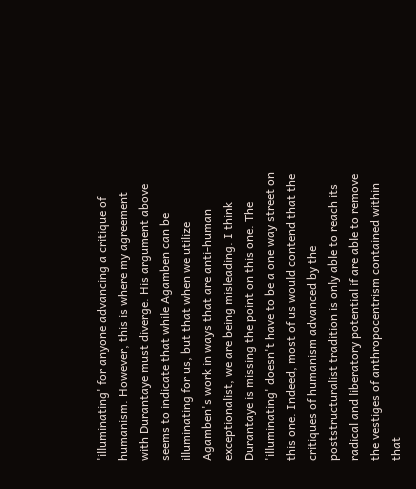'illuminating' for anyone advancing a critique of humanism. However, this is where my agreement with Durantaye must diverge. His argument above seems to indicate that while Agamben can be illuminating for us, but that when we utilize Agamben's work in ways that are anti-human exceptionalist, we are being misleading. I think Durantaye is missing the point on this one. The 'illuminating' doesn't have to be a one way street on this one. Indeed, most of us would contend that the critiques of humanism advanced by the poststructuralist tradition is only able to reach its radical and liberatory potential if are able to remove the vestiges of anthropocentrism contained within that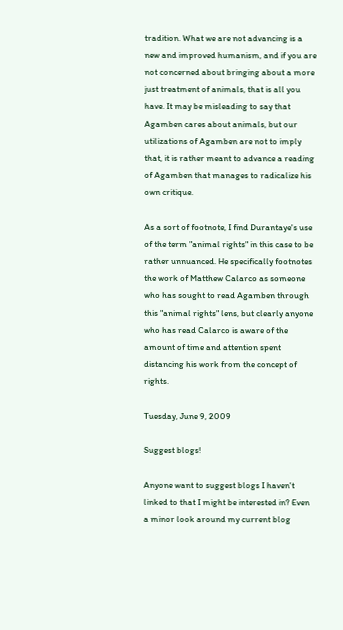tradition. What we are not advancing is a new and improved humanism, and if you are not concerned about bringing about a more just treatment of animals, that is all you have. It may be misleading to say that Agamben cares about animals, but our utilizations of Agamben are not to imply that, it is rather meant to advance a reading of Agamben that manages to radicalize his own critique.

As a sort of footnote, I find Durantaye's use of the term "animal rights" in this case to be rather unnuanced. He specifically footnotes the work of Matthew Calarco as someone who has sought to read Agamben through this "animal rights" lens, but clearly anyone who has read Calarco is aware of the amount of time and attention spent distancing his work from the concept of rights.

Tuesday, June 9, 2009

Suggest blogs!

Anyone want to suggest blogs I haven't linked to that I might be interested in? Even a minor look around my current blog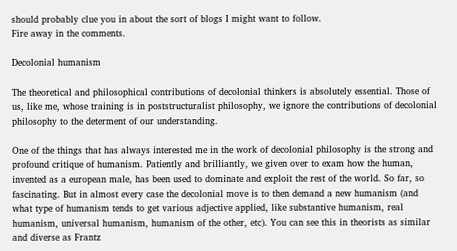should probably clue you in about the sort of blogs I might want to follow.
Fire away in the comments.

Decolonial humanism

The theoretical and philosophical contributions of decolonial thinkers is absolutely essential. Those of us, like me, whose training is in poststructuralist philosophy, we ignore the contributions of decolonial philosophy to the determent of our understanding.

One of the things that has always interested me in the work of decolonial philosophy is the strong and profound critique of humanism. Patiently and brilliantly, we given over to exam how the human, invented as a european male, has been used to dominate and exploit the rest of the world. So far, so fascinating. But in almost every case the decolonial move is to then demand a new humanism (and what type of humanism tends to get various adjective applied, like substantive humanism, real humanism, universal humanism, humanism of the other, etc). You can see this in theorists as similar and diverse as Frantz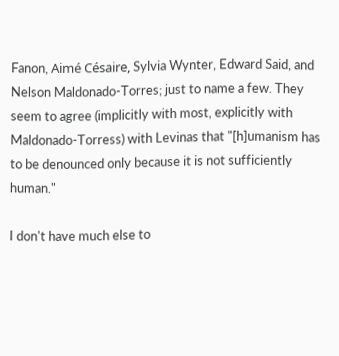Fanon, Aimé Césaire, Sylvia Wynter, Edward Said, and Nelson Maldonado-Torres; just to name a few. They seem to agree (implicitly with most, explicitly with Maldonado-Torress) with Levinas that "[h]umanism has to be denounced only because it is not sufficiently human."

I don't have much else to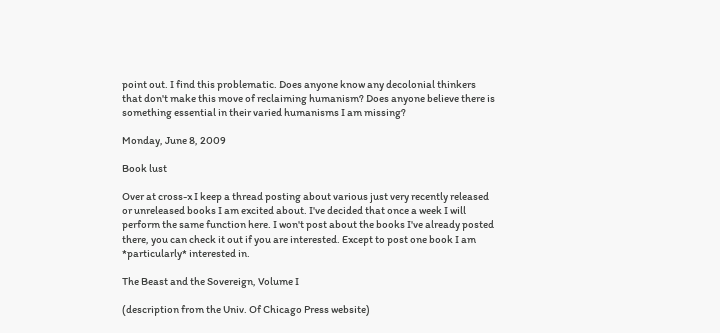point out. I find this problematic. Does anyone know any decolonial thinkers that don't make this move of reclaiming humanism? Does anyone believe there is something essential in their varied humanisms I am missing?

Monday, June 8, 2009

Book lust

Over at cross-x I keep a thread posting about various just very recently released or unreleased books I am excited about. I've decided that once a week I will perform the same function here. I won't post about the books I've already posted there, you can check it out if you are interested. Except to post one book I am *particularly* interested in.

The Beast and the Sovereign, Volume I

(description from the Univ. Of Chicago Press website)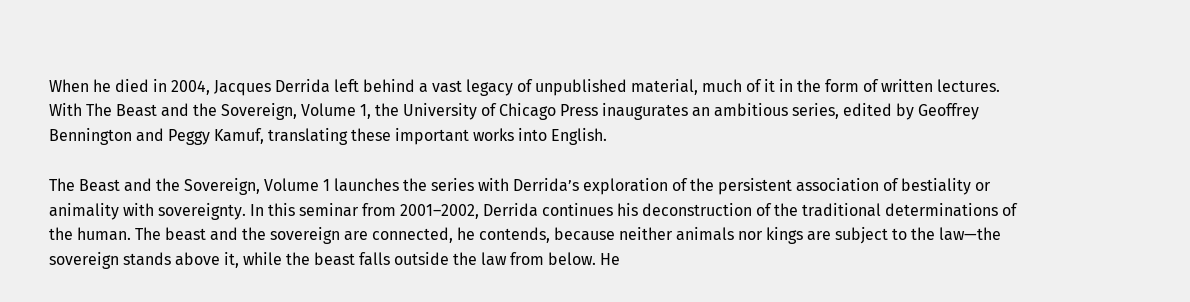When he died in 2004, Jacques Derrida left behind a vast legacy of unpublished material, much of it in the form of written lectures. With The Beast and the Sovereign, Volume 1, the University of Chicago Press inaugurates an ambitious series, edited by Geoffrey Bennington and Peggy Kamuf, translating these important works into English.

The Beast and the Sovereign, Volume 1 launches the series with Derrida’s exploration of the persistent association of bestiality or animality with sovereignty. In this seminar from 2001–2002, Derrida continues his deconstruction of the traditional determinations of the human. The beast and the sovereign are connected, he contends, because neither animals nor kings are subject to the law—the sovereign stands above it, while the beast falls outside the law from below. He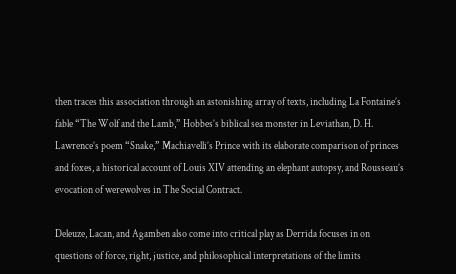then traces this association through an astonishing array of texts, including La Fontaine’s fable “The Wolf and the Lamb,” Hobbes’s biblical sea monster in Leviathan, D. H. Lawrence’s poem “Snake,” Machiavelli’s Prince with its elaborate comparison of princes and foxes, a historical account of Louis XIV attending an elephant autopsy, and Rousseau’s evocation of werewolves in The Social Contract.

Deleuze, Lacan, and Agamben also come into critical play as Derrida focuses in on questions of force, right, justice, and philosophical interpretations of the limits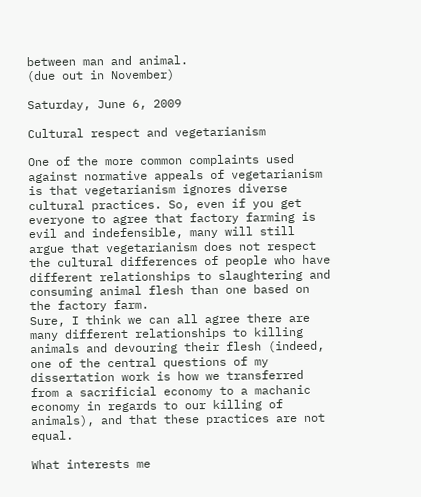between man and animal.
(due out in November)

Saturday, June 6, 2009

Cultural respect and vegetarianism

One of the more common complaints used against normative appeals of vegetarianism is that vegetarianism ignores diverse cultural practices. So, even if you get everyone to agree that factory farming is evil and indefensible, many will still argue that vegetarianism does not respect the cultural differences of people who have different relationships to slaughtering and consuming animal flesh than one based on the factory farm.
Sure, I think we can all agree there are many different relationships to killing animals and devouring their flesh (indeed, one of the central questions of my dissertation work is how we transferred from a sacrificial economy to a machanic economy in regards to our killing of animals), and that these practices are not equal.

What interests me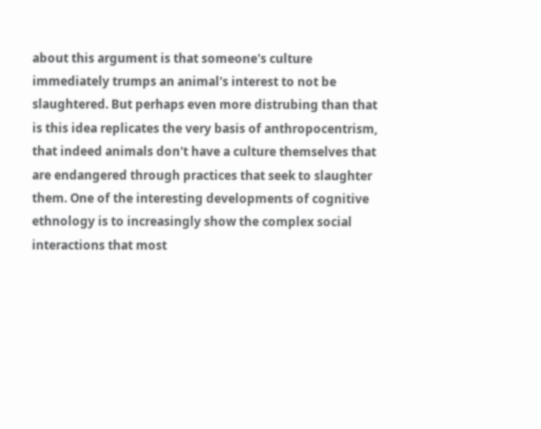about this argument is that someone's culture immediately trumps an animal's interest to not be slaughtered. But perhaps even more distrubing than that is this idea replicates the very basis of anthropocentrism, that indeed animals don't have a culture themselves that are endangered through practices that seek to slaughter them. One of the interesting developments of cognitive ethnology is to increasingly show the complex social interactions that most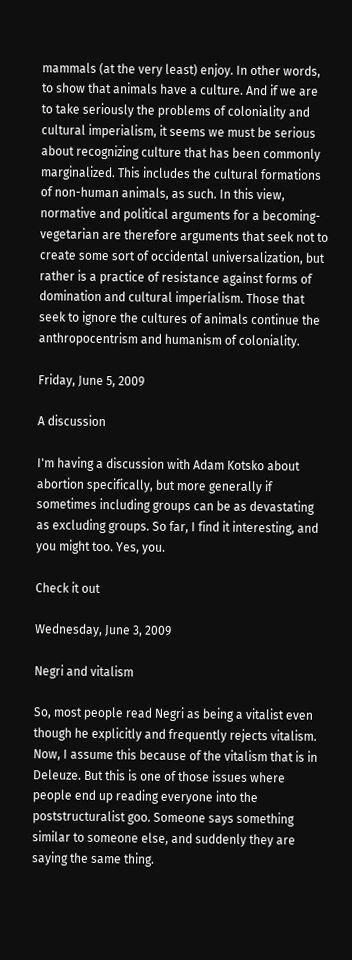mammals (at the very least) enjoy. In other words, to show that animals have a culture. And if we are to take seriously the problems of coloniality and cultural imperialism, it seems we must be serious about recognizing culture that has been commonly marginalized. This includes the cultural formations of non-human animals, as such. In this view, normative and political arguments for a becoming-vegetarian are therefore arguments that seek not to create some sort of occidental universalization, but rather is a practice of resistance against forms of domination and cultural imperialism. Those that seek to ignore the cultures of animals continue the anthropocentrism and humanism of coloniality.

Friday, June 5, 2009

A discussion

I'm having a discussion with Adam Kotsko about abortion specifically, but more generally if sometimes including groups can be as devastating as excluding groups. So far, I find it interesting, and you might too. Yes, you.

Check it out

Wednesday, June 3, 2009

Negri and vitalism

So, most people read Negri as being a vitalist even though he explicitly and frequently rejects vitalism. Now, I assume this because of the vitalism that is in Deleuze. But this is one of those issues where people end up reading everyone into the poststructuralist goo. Someone says something similar to someone else, and suddenly they are saying the same thing.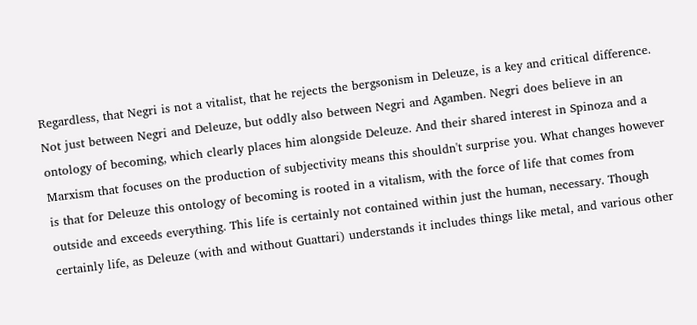Regardless, that Negri is not a vitalist, that he rejects the bergsonism in Deleuze, is a key and critical difference. Not just between Negri and Deleuze, but oddly also between Negri and Agamben. Negri does believe in an ontology of becoming, which clearly places him alongside Deleuze. And their shared interest in Spinoza and a Marxism that focuses on the production of subjectivity means this shouldn't surprise you. What changes however is that for Deleuze this ontology of becoming is rooted in a vitalism, with the force of life that comes from outside and exceeds everything. This life is certainly not contained within just the human, necessary. Though certainly life, as Deleuze (with and without Guattari) understands it includes things like metal, and various other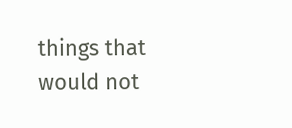things that would not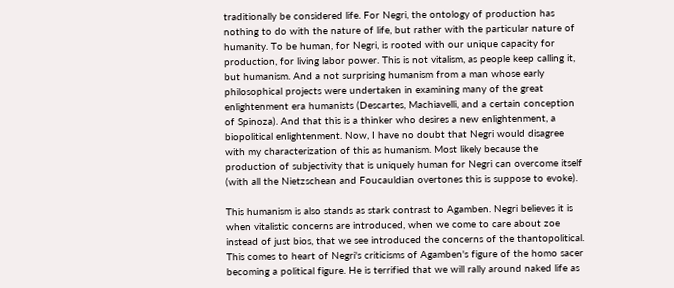traditionally be considered life. For Negri, the ontology of production has nothing to do with the nature of life, but rather with the particular nature of humanity. To be human, for Negri, is rooted with our unique capacity for production, for living labor power. This is not vitalism, as people keep calling it, but humanism. And a not surprising humanism from a man whose early philosophical projects were undertaken in examining many of the great enlightenment era humanists (Descartes, Machiavelli, and a certain conception of Spinoza). And that this is a thinker who desires a new enlightenment, a biopolitical enlightenment. Now, I have no doubt that Negri would disagree with my characterization of this as humanism. Most likely because the production of subjectivity that is uniquely human for Negri can overcome itself (with all the Nietzschean and Foucauldian overtones this is suppose to evoke).

This humanism is also stands as stark contrast to Agamben. Negri believes it is when vitalistic concerns are introduced, when we come to care about zoe instead of just bios, that we see introduced the concerns of the thantopolitical. This comes to heart of Negri's criticisms of Agamben's figure of the homo sacer becoming a political figure. He is terrified that we will rally around naked life as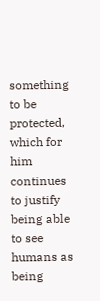something to be protected, which for him continues to justify being able to see humans as being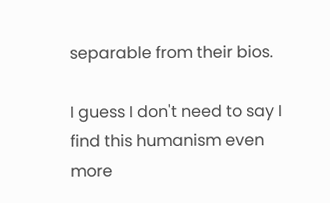separable from their bios.

I guess I don't need to say I find this humanism even more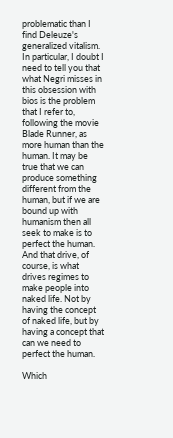problematic than I find Deleuze's generalized vitalism. In particular, I doubt I need to tell you that what Negri misses in this obsession with bios is the problem that I refer to, following the movie Blade Runner, as more human than the human. It may be true that we can produce something different from the human, but if we are bound up with humanism then all seek to make is to perfect the human. And that drive, of course, is what drives regimes to make people into naked life. Not by having the concept of naked life, but by having a concept that can we need to perfect the human.

Which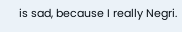is sad, because I really Negri.